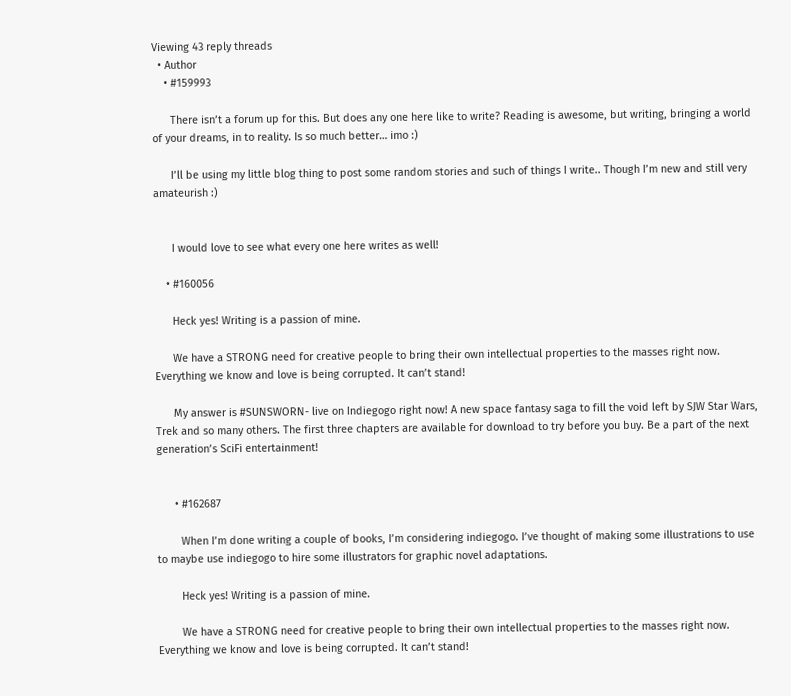Viewing 43 reply threads
  • Author
    • #159993

      There isn’t a forum up for this. But does any one here like to write? Reading is awesome, but writing, bringing a world of your dreams, in to reality. Is so much better… imo :)

      I’ll be using my little blog thing to post some random stories and such of things I write.. Though I’m new and still very amateurish :)


      I would love to see what every one here writes as well!

    • #160056

      Heck yes! Writing is a passion of mine.

      We have a STRONG need for creative people to bring their own intellectual properties to the masses right now. Everything we know and love is being corrupted. It can’t stand!

      My answer is #SUNSWORN- live on Indiegogo right now! A new space fantasy saga to fill the void left by SJW Star Wars, Trek and so many others. The first three chapters are available for download to try before you buy. Be a part of the next generation’s SciFi entertainment!


      • #162687

        When I’m done writing a couple of books, I’m considering indiegogo. I’ve thought of making some illustrations to use to maybe use indiegogo to hire some illustrators for graphic novel adaptations.

        Heck yes! Writing is a passion of mine.

        We have a STRONG need for creative people to bring their own intellectual properties to the masses right now. Everything we know and love is being corrupted. It can’t stand!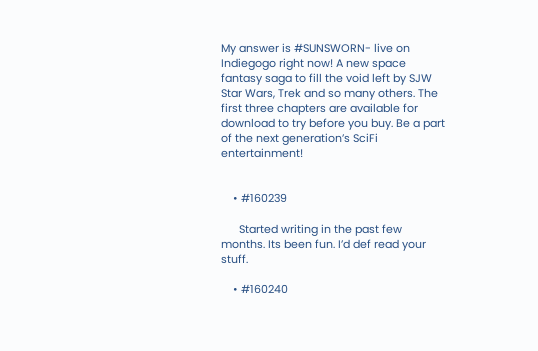My answer is #SUNSWORN- live on Indiegogo right now! A new space fantasy saga to fill the void left by SJW Star Wars, Trek and so many others. The first three chapters are available for download to try before you buy. Be a part of the next generation’s SciFi entertainment!


    • #160239

      Started writing in the past few months. Its been fun. I’d def read your stuff.

    • #160240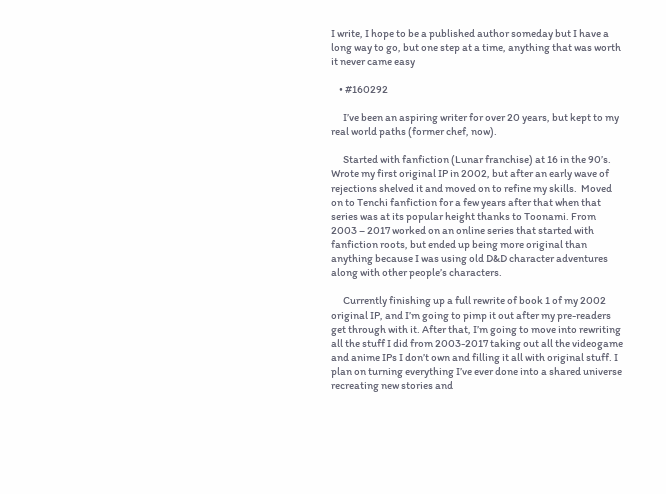I write, I hope to be a published author someday but I have a long way to go, but one step at a time, anything that was worth it never came easy

    • #160292

      I’ve been an aspiring writer for over 20 years, but kept to my real world paths (former chef, now).

      Started with fanfiction (Lunar franchise) at 16 in the 90’s. Wrote my first original IP in 2002, but after an early wave of rejections shelved it and moved on to refine my skills.  Moved on to Tenchi fanfiction for a few years after that when that series was at its popular height thanks to Toonami. From 2003 – 2017 worked on an online series that started with fanfiction roots, but ended up being more original than anything because I was using old D&D character adventures along with other people’s characters.

      Currently finishing up a full rewrite of book 1 of my 2002 original IP, and I’m going to pimp it out after my pre-readers get through with it. After that, I’m going to move into rewriting all the stuff I did from 2003-2017 taking out all the videogame and anime IPs I don’t own and filling it all with original stuff. I plan on turning everything I’ve ever done into a shared universe recreating new stories and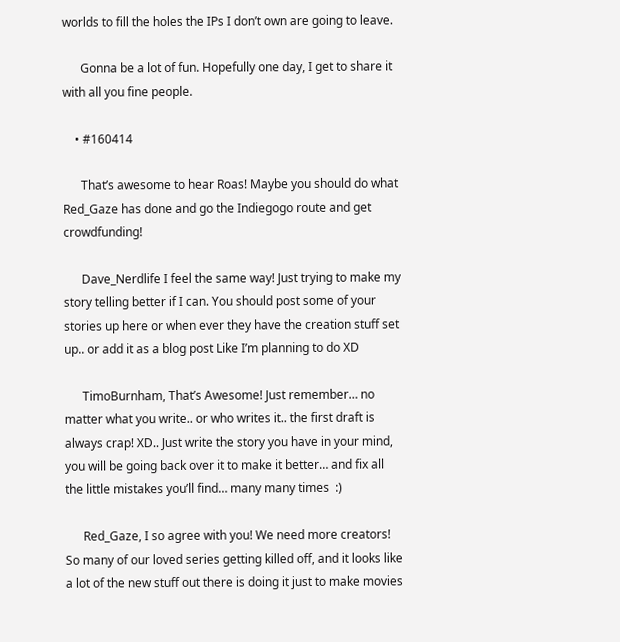worlds to fill the holes the IPs I don’t own are going to leave.

      Gonna be a lot of fun. Hopefully one day, I get to share it with all you fine people.

    • #160414

      That’s awesome to hear Roas! Maybe you should do what Red_Gaze has done and go the Indiegogo route and get crowdfunding!

      Dave_Nerdlife I feel the same way! Just trying to make my story telling better if I can. You should post some of your stories up here or when ever they have the creation stuff set up.. or add it as a blog post Like I’m planning to do XD

      TimoBurnham, That’s Awesome! Just remember… no matter what you write.. or who writes it.. the first draft is always crap! XD.. Just write the story you have in your mind, you will be going back over it to make it better… and fix all the little mistakes you’ll find… many many times  :)

      Red_Gaze, I so agree with you! We need more creators! So many of our loved series getting killed off, and it looks like a lot of the new stuff out there is doing it just to make movies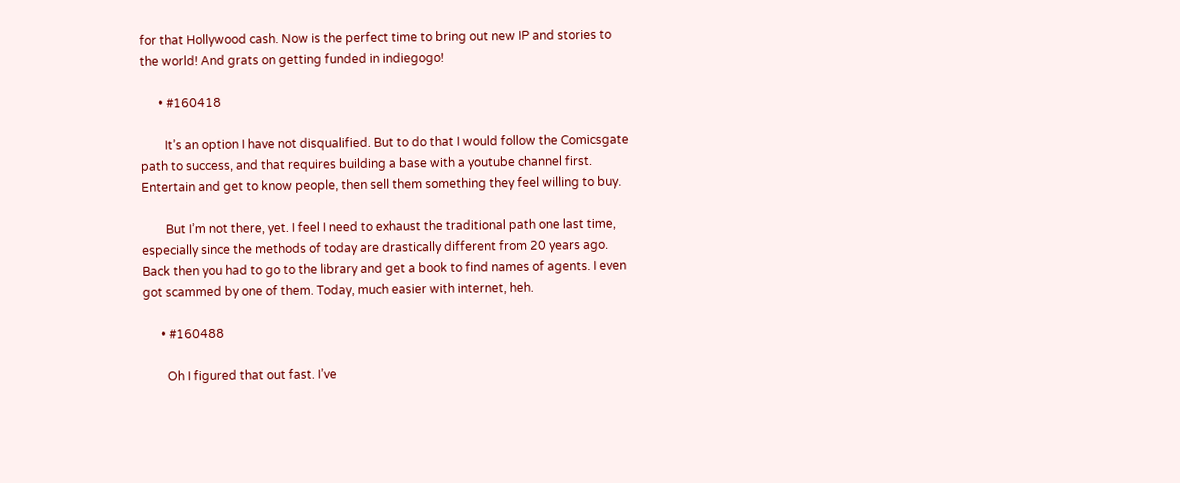for that Hollywood cash. Now is the perfect time to bring out new IP and stories to the world! And grats on getting funded in indiegogo!

      • #160418

        It’s an option I have not disqualified. But to do that I would follow the Comicsgate path to success, and that requires building a base with a youtube channel first. Entertain and get to know people, then sell them something they feel willing to buy.

        But I’m not there, yet. I feel I need to exhaust the traditional path one last time, especially since the methods of today are drastically different from 20 years ago. Back then you had to go to the library and get a book to find names of agents. I even got scammed by one of them. Today, much easier with internet, heh.

      • #160488

        Oh I figured that out fast. I’ve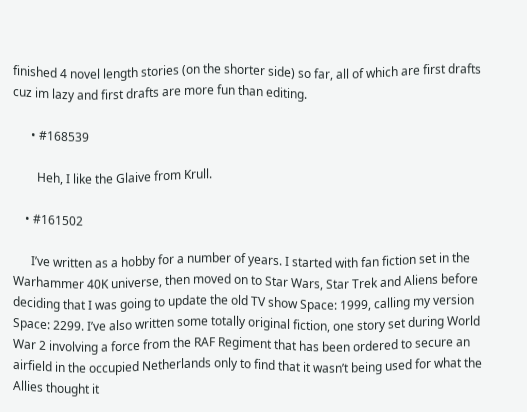finished 4 novel length stories (on the shorter side) so far, all of which are first drafts cuz im lazy and first drafts are more fun than editing.

      • #168539

        Heh, I like the Glaive from Krull.

    • #161502

      I’ve written as a hobby for a number of years. I started with fan fiction set in the Warhammer 40K universe, then moved on to Star Wars, Star Trek and Aliens before deciding that I was going to update the old TV show Space: 1999, calling my version Space: 2299. I’ve also written some totally original fiction, one story set during World War 2 involving a force from the RAF Regiment that has been ordered to secure an airfield in the occupied Netherlands only to find that it wasn’t being used for what the Allies thought it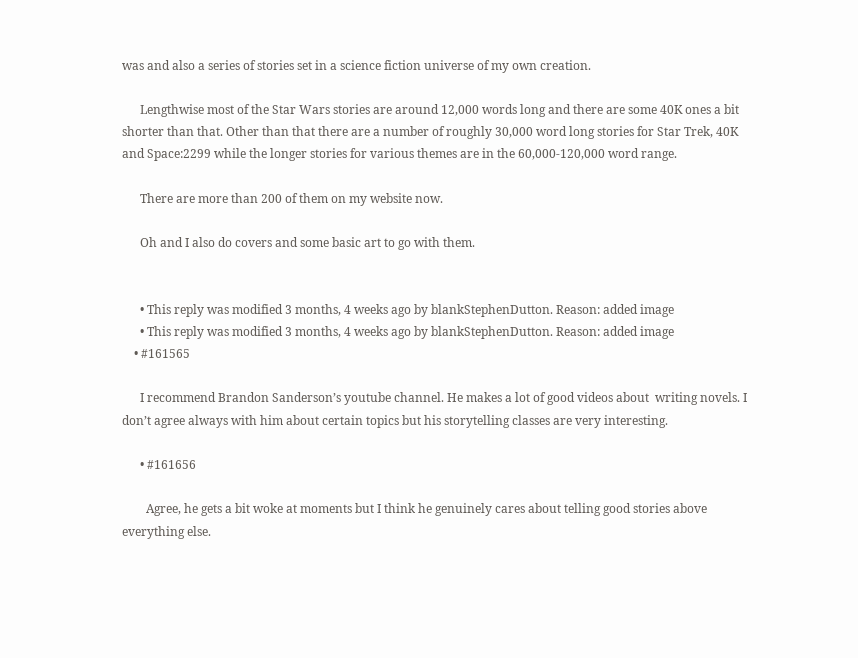was and also a series of stories set in a science fiction universe of my own creation.

      Lengthwise most of the Star Wars stories are around 12,000 words long and there are some 40K ones a bit shorter than that. Other than that there are a number of roughly 30,000 word long stories for Star Trek, 40K and Space:2299 while the longer stories for various themes are in the 60,000-120,000 word range.

      There are more than 200 of them on my website now.

      Oh and I also do covers and some basic art to go with them.


      • This reply was modified 3 months, 4 weeks ago by blankStephenDutton. Reason: added image
      • This reply was modified 3 months, 4 weeks ago by blankStephenDutton. Reason: added image
    • #161565

      I recommend Brandon Sanderson’s youtube channel. He makes a lot of good videos about  writing novels. I don’t agree always with him about certain topics but his storytelling classes are very interesting.

      • #161656

        Agree, he gets a bit woke at moments but I think he genuinely cares about telling good stories above everything else.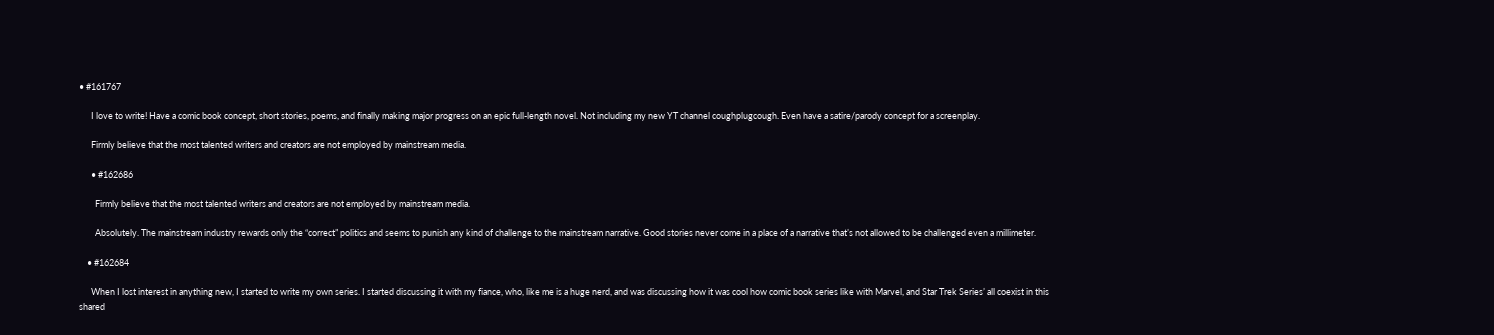• #161767

      I love to write! Have a comic book concept, short stories, poems, and finally making major progress on an epic full-length novel. Not including my new YT channel coughplugcough. Even have a satire/parody concept for a screenplay.

      Firmly believe that the most talented writers and creators are not employed by mainstream media.

      • #162686

        Firmly believe that the most talented writers and creators are not employed by mainstream media.

        Absolutely. The mainstream industry rewards only the “correct” politics and seems to punish any kind of challenge to the mainstream narrative. Good stories never come in a place of a narrative that’s not allowed to be challenged even a millimeter.

    • #162684

      When I lost interest in anything new, I started to write my own series. I started discussing it with my fiance, who, like me is a huge nerd, and was discussing how it was cool how comic book series like with Marvel, and Star Trek Series’ all coexist in this shared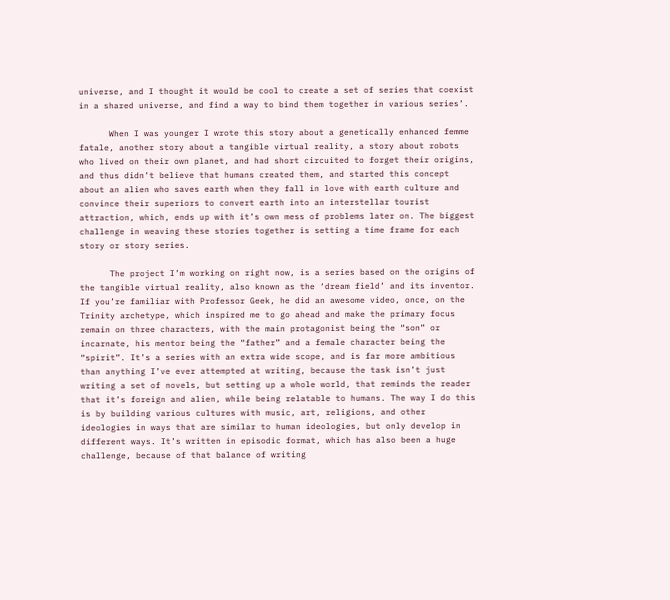universe, and I thought it would be cool to create a set of series that coexist in a shared universe, and find a way to bind them together in various series’.

      When I was younger I wrote this story about a genetically enhanced femme fatale, another story about a tangible virtual reality, a story about robots who lived on their own planet, and had short circuited to forget their origins, and thus didn’t believe that humans created them, and started this concept about an alien who saves earth when they fall in love with earth culture and convince their superiors to convert earth into an interstellar tourist attraction, which, ends up with it’s own mess of problems later on. The biggest challenge in weaving these stories together is setting a time frame for each story or story series.

      The project I’m working on right now, is a series based on the origins of the tangible virtual reality, also known as the ‘dream field’ and its inventor. If you’re familiar with Professor Geek, he did an awesome video, once, on the Trinity archetype, which inspired me to go ahead and make the primary focus remain on three characters, with the main protagonist being the “son” or incarnate, his mentor being the “father” and a female character being the “spirit”. It’s a series with an extra wide scope, and is far more ambitious than anything I’ve ever attempted at writing, because the task isn’t just writing a set of novels, but setting up a whole world, that reminds the reader that it’s foreign and alien, while being relatable to humans. The way I do this is by building various cultures with music, art, religions, and other ideologies in ways that are similar to human ideologies, but only develop in different ways. It’s written in episodic format, which has also been a huge challenge, because of that balance of writing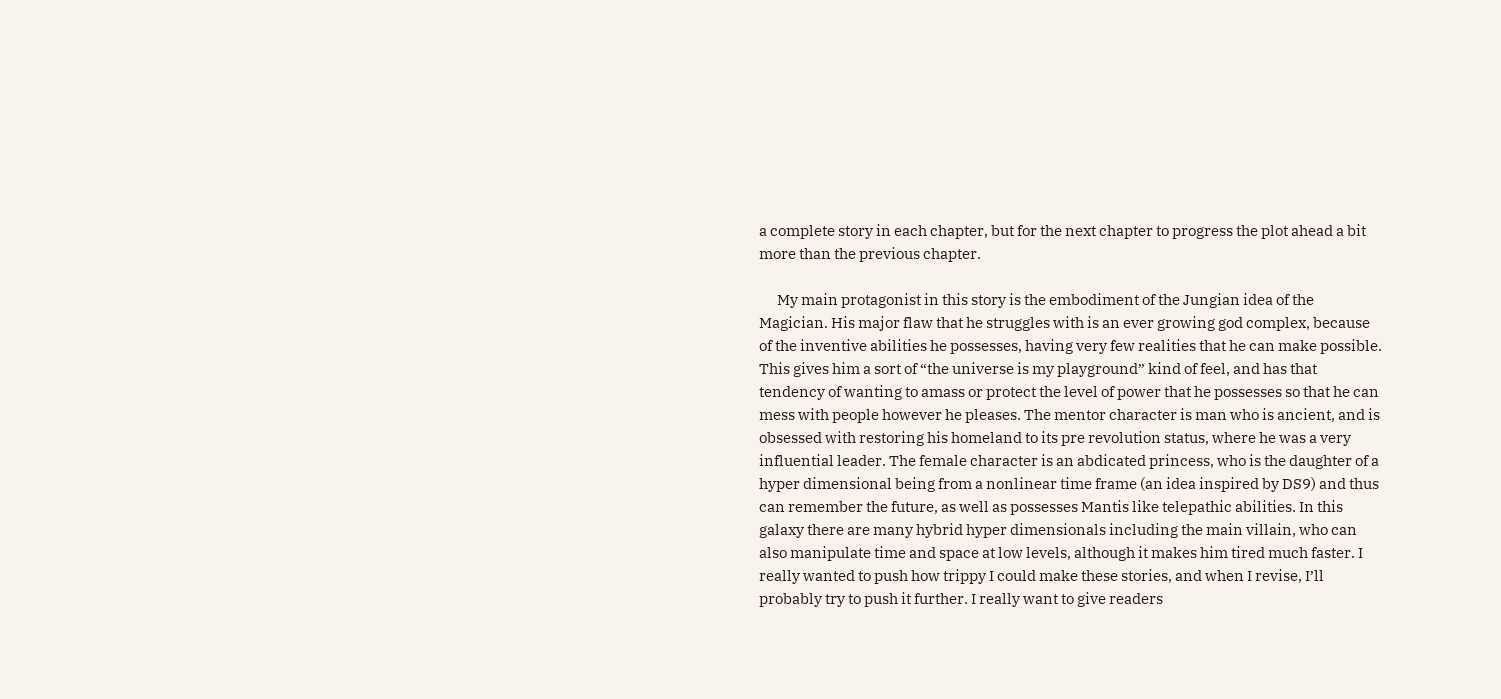a complete story in each chapter, but for the next chapter to progress the plot ahead a bit more than the previous chapter.

      My main protagonist in this story is the embodiment of the Jungian idea of the Magician. His major flaw that he struggles with is an ever growing god complex, because of the inventive abilities he possesses, having very few realities that he can make possible. This gives him a sort of “the universe is my playground” kind of feel, and has that tendency of wanting to amass or protect the level of power that he possesses so that he can mess with people however he pleases. The mentor character is man who is ancient, and is obsessed with restoring his homeland to its pre revolution status, where he was a very influential leader. The female character is an abdicated princess, who is the daughter of a hyper dimensional being from a nonlinear time frame (an idea inspired by DS9) and thus can remember the future, as well as possesses Mantis like telepathic abilities. In this galaxy there are many hybrid hyper dimensionals including the main villain, who can also manipulate time and space at low levels, although it makes him tired much faster. I really wanted to push how trippy I could make these stories, and when I revise, I’ll probably try to push it further. I really want to give readers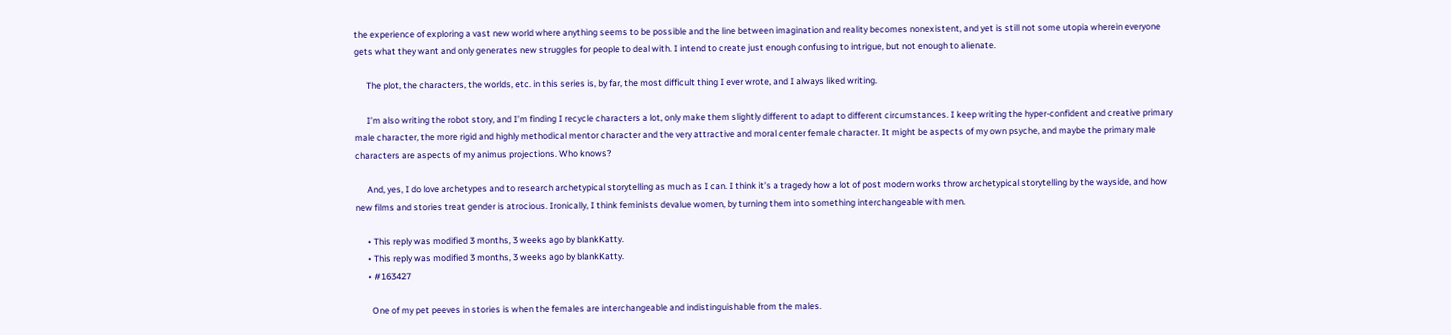the experience of exploring a vast new world where anything seems to be possible and the line between imagination and reality becomes nonexistent, and yet is still not some utopia wherein everyone gets what they want and only generates new struggles for people to deal with. I intend to create just enough confusing to intrigue, but not enough to alienate.

      The plot, the characters, the worlds, etc. in this series is, by far, the most difficult thing I ever wrote, and I always liked writing.

      I’m also writing the robot story, and I’m finding I recycle characters a lot, only make them slightly different to adapt to different circumstances. I keep writing the hyper-confident and creative primary male character, the more rigid and highly methodical mentor character and the very attractive and moral center female character. It might be aspects of my own psyche, and maybe the primary male characters are aspects of my animus projections. Who knows?

      And, yes, I do love archetypes and to research archetypical storytelling as much as I can. I think it’s a tragedy how a lot of post modern works throw archetypical storytelling by the wayside, and how new films and stories treat gender is atrocious. Ironically, I think feminists devalue women, by turning them into something interchangeable with men.

      • This reply was modified 3 months, 3 weeks ago by blankKatty.
      • This reply was modified 3 months, 3 weeks ago by blankKatty.
      • #163427

        One of my pet peeves in stories is when the females are interchangeable and indistinguishable from the males.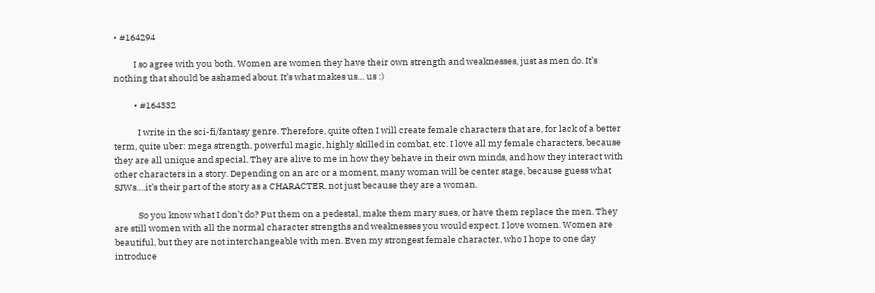• #164294

          I so agree with you both. Women are women they have their own strength and weaknesses, just as men do. It’s nothing that should be ashamed about. It’s what makes us… us :)

          • #164332

            I write in the sci-fi/fantasy genre. Therefore, quite often I will create female characters that are, for lack of a better term, quite uber: mega strength, powerful magic, highly skilled in combat, etc. I love all my female characters, because they are all unique and special. They are alive to me in how they behave in their own minds, and how they interact with other characters in a story. Depending on an arc or a moment, many woman will be center stage, because guess what SJWs….it’s their part of the story as a CHARACTER, not just because they are a woman.

            So you know what I don’t do? Put them on a pedestal, make them mary sues, or have them replace the men. They are still women with all the normal character strengths and weaknesses you would expect. I love women. Women are beautiful, but they are not interchangeable with men. Even my strongest female character, who I hope to one day introduce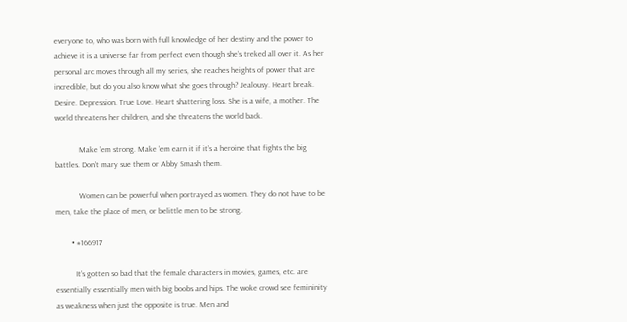everyone to, who was born with full knowledge of her destiny and the power to achieve it is a universe far from perfect even though she’s treked all over it. As her personal arc moves through all my series, she reaches heights of power that are incredible, but do you also know what she goes through? Jealousy. Heart break. Desire. Depression. True Love. Heart shattering loss. She is a wife, a mother. The world threatens her children, and she threatens the world back.

            Make ’em strong. Make ’em earn it if it’s a heroine that fights the big battles. Don’t mary sue them or Abby Smash them.

            Women can be powerful when portrayed as women. They do not have to be men, take the place of men, or belittle men to be strong.

        • #166917

          It’s gotten so bad that the female characters in movies, games, etc. are essentially essentially men with big boobs and hips. The woke crowd see femininity as weakness when just the opposite is true. Men and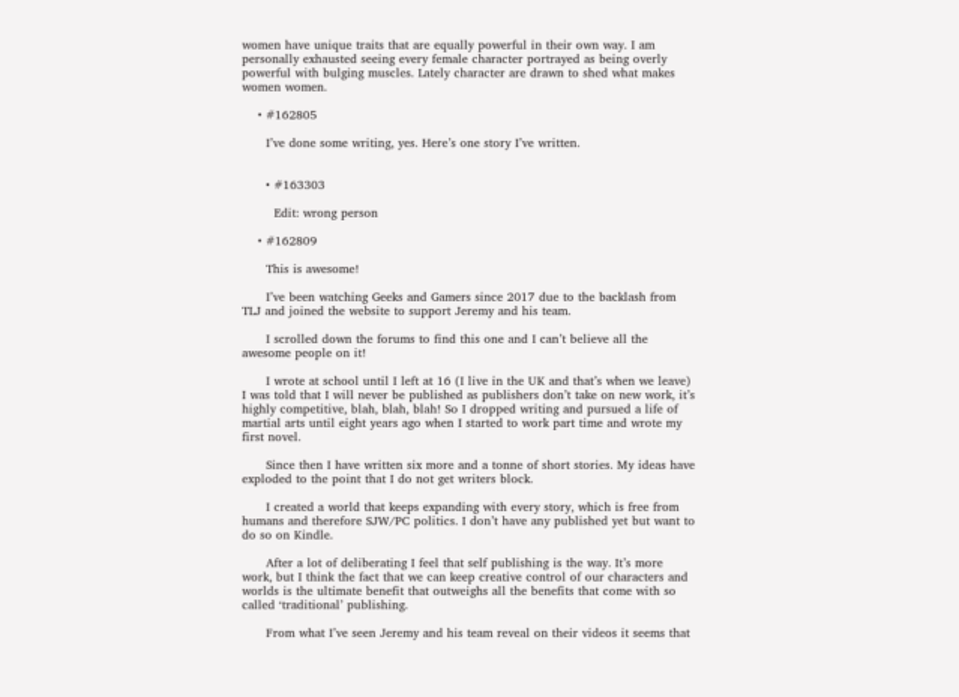women have unique traits that are equally powerful in their own way. I am personally exhausted seeing every female character portrayed as being overly powerful with bulging muscles. Lately character are drawn to shed what makes women women.

    • #162805

      I’ve done some writing, yes. Here’s one story I’ve written.


      • #163303

        Edit: wrong person

    • #162809

      This is awesome!

      I’ve been watching Geeks and Gamers since 2017 due to the backlash from TLJ and joined the website to support Jeremy and his team.

      I scrolled down the forums to find this one and I can’t believe all the awesome people on it!

      I wrote at school until I left at 16 (I live in the UK and that’s when we leave) I was told that I will never be published as publishers don’t take on new work, it’s highly competitive, blah, blah, blah! So I dropped writing and pursued a life of martial arts until eight years ago when I started to work part time and wrote my first novel.

      Since then I have written six more and a tonne of short stories. My ideas have exploded to the point that I do not get writers block.

      I created a world that keeps expanding with every story, which is free from humans and therefore SJW/PC politics. I don’t have any published yet but want to do so on Kindle.

      After a lot of deliberating I feel that self publishing is the way. It’s more work, but I think the fact that we can keep creative control of our characters and worlds is the ultimate benefit that outweighs all the benefits that come with so called ‘traditional’ publishing.

      From what I’ve seen Jeremy and his team reveal on their videos it seems that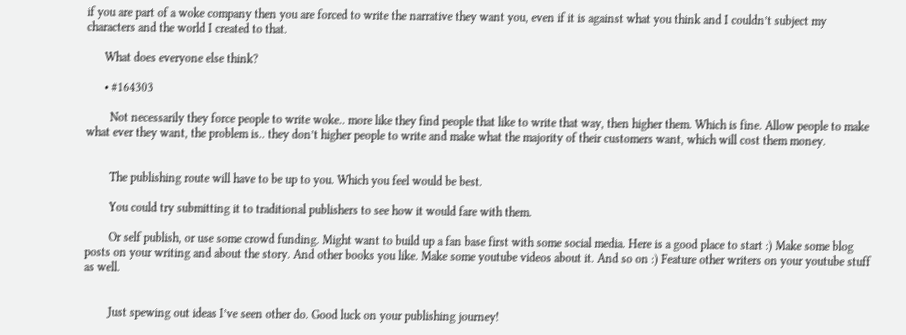if you are part of a woke company then you are forced to write the narrative they want you, even if it is against what you think and I couldn’t subject my characters and the world I created to that.

      What does everyone else think?

      • #164303

        Not necessarily they force people to write woke.. more like they find people that like to write that way, then higher them. Which is fine. Allow people to make what ever they want, the problem is.. they don’t higher people to write and make what the majority of their customers want, which will cost them money.


        The publishing route will have to be up to you. Which you feel would be best.

        You could try submitting it to traditional publishers to see how it would fare with them.

        Or self publish, or use some crowd funding. Might want to build up a fan base first with some social media. Here is a good place to start :) Make some blog posts on your writing and about the story. And other books you like. Make some youtube videos about it. And so on :) Feature other writers on your youtube stuff as well.


        Just spewing out ideas I’ve seen other do. Good luck on your publishing journey!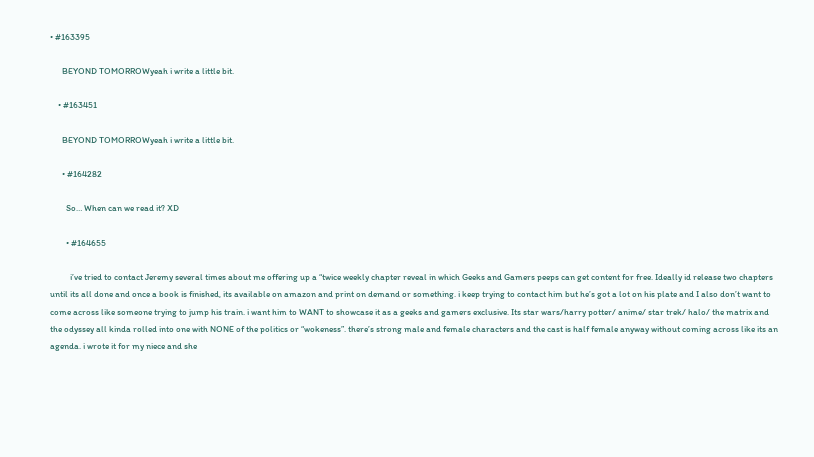• #163395

      BEYOND TOMORROWyeah i write a little bit.

    • #163451

      BEYOND TOMORROWyeah i write a little bit.

      • #164282

        So… When can we read it? XD

        • #164655

          i’ve tried to contact Jeremy several times about me offering up a “twice weekly chapter reveal in which Geeks and Gamers peeps can get content for free. Ideally id release two chapters until its all done and once a book is finished, its available on amazon and print on demand or something. i keep trying to contact him but he’s got a lot on his plate and I also don’t want to come across like someone trying to jump his train. i want him to WANT to showcase it as a geeks and gamers exclusive. Its star wars/harry potter/ anime/ star trek/ halo/ the matrix and the odyssey all kinda rolled into one with NONE of the politics or “wokeness”. there’s strong male and female characters and the cast is half female anyway without coming across like its an agenda. i wrote it for my niece and she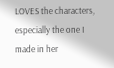LOVES the characters, especially the one I made in her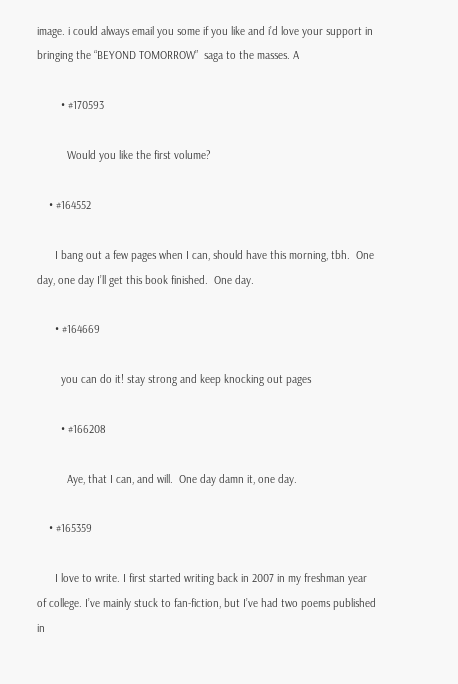image. i could always email you some if you like and i’d love your support in bringing the “BEYOND TOMORROW”  saga to the masses. A

        • #170593

          Would you like the first volume?

    • #164552

      I bang out a few pages when I can, should have this morning, tbh.  One day, one day I’ll get this book finished.  One day.

      • #164669

        you can do it! stay strong and keep knocking out pages

        • #166208

          Aye, that I can, and will.  One day damn it, one day.

    • #165359

      I love to write. I first started writing back in 2007 in my freshman year of college. I’ve mainly stuck to fan-fiction, but I’ve had two poems published in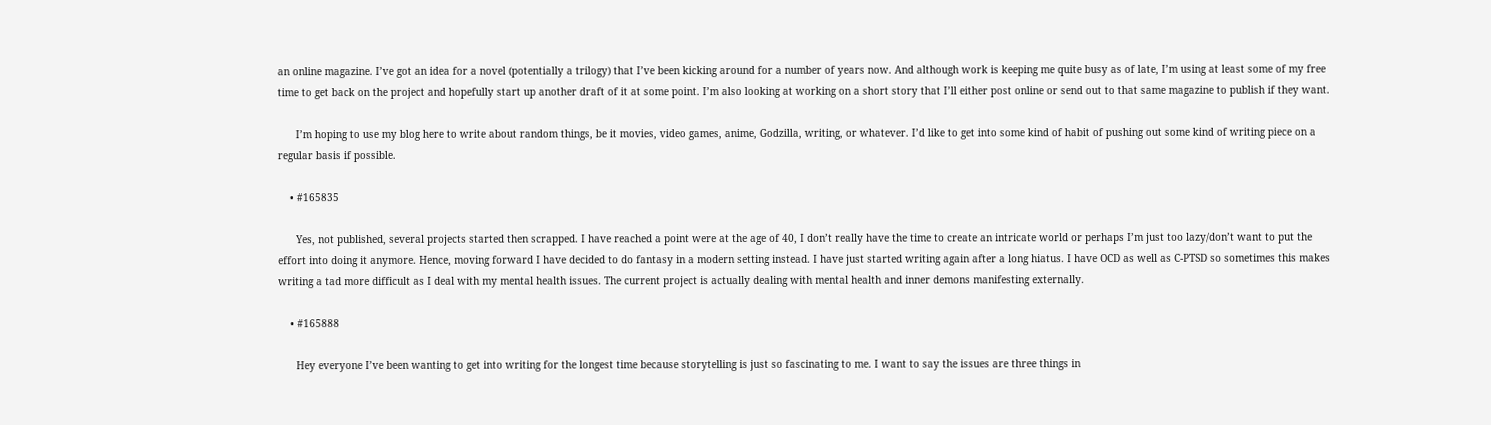an online magazine. I’ve got an idea for a novel (potentially a trilogy) that I’ve been kicking around for a number of years now. And although work is keeping me quite busy as of late, I’m using at least some of my free time to get back on the project and hopefully start up another draft of it at some point. I’m also looking at working on a short story that I’ll either post online or send out to that same magazine to publish if they want.

      I’m hoping to use my blog here to write about random things, be it movies, video games, anime, Godzilla, writing, or whatever. I’d like to get into some kind of habit of pushing out some kind of writing piece on a regular basis if possible.

    • #165835

      Yes, not published, several projects started then scrapped. I have reached a point were at the age of 40, I don’t really have the time to create an intricate world or perhaps I’m just too lazy/don’t want to put the effort into doing it anymore. Hence, moving forward I have decided to do fantasy in a modern setting instead. I have just started writing again after a long hiatus. I have OCD as well as C-PTSD so sometimes this makes writing a tad more difficult as I deal with my mental health issues. The current project is actually dealing with mental health and inner demons manifesting externally.

    • #165888

      Hey everyone I’ve been wanting to get into writing for the longest time because storytelling is just so fascinating to me. I want to say the issues are three things in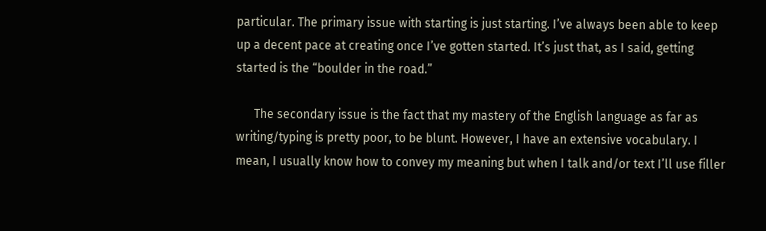particular. The primary issue with starting is just starting. I’ve always been able to keep up a decent pace at creating once I’ve gotten started. It’s just that, as I said, getting started is the “boulder in the road.”

      The secondary issue is the fact that my mastery of the English language as far as writing/typing is pretty poor, to be blunt. However, I have an extensive vocabulary. I mean, I usually know how to convey my meaning but when I talk and/or text I’ll use filler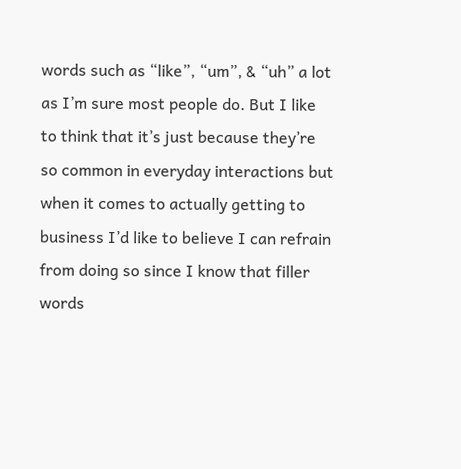words such as “like”, “um”, & “uh” a lot as I’m sure most people do. But I like to think that it’s just because they’re so common in everyday interactions but when it comes to actually getting to business I’d like to believe I can refrain from doing so since I know that filler words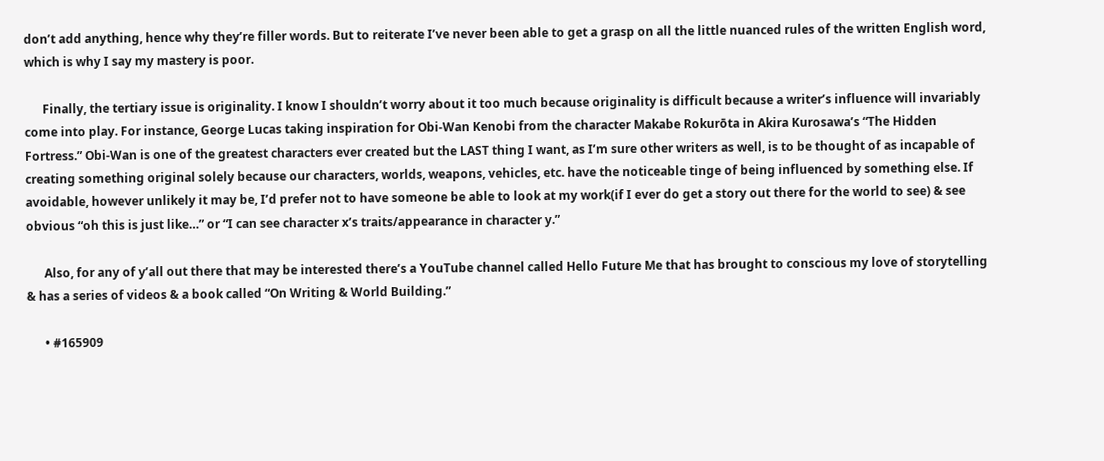don’t add anything, hence why they’re filler words. But to reiterate I’ve never been able to get a grasp on all the little nuanced rules of the written English word, which is why I say my mastery is poor.

      Finally, the tertiary issue is originality. I know I shouldn’t worry about it too much because originality is difficult because a writer’s influence will invariably come into play. For instance, George Lucas taking inspiration for Obi-Wan Kenobi from the character Makabe Rokurōta in Akira Kurosawa’s “The Hidden Fortress.” Obi-Wan is one of the greatest characters ever created but the LAST thing I want, as I’m sure other writers as well, is to be thought of as incapable of creating something original solely because our characters, worlds, weapons, vehicles, etc. have the noticeable tinge of being influenced by something else. If avoidable, however unlikely it may be, I’d prefer not to have someone be able to look at my work(if I ever do get a story out there for the world to see) & see obvious “oh this is just like…” or “I can see character x’s traits/appearance in character y.”

      Also, for any of y’all out there that may be interested there’s a YouTube channel called Hello Future Me that has brought to conscious my love of storytelling & has a series of videos & a book called “On Writing & World Building.”

      • #165909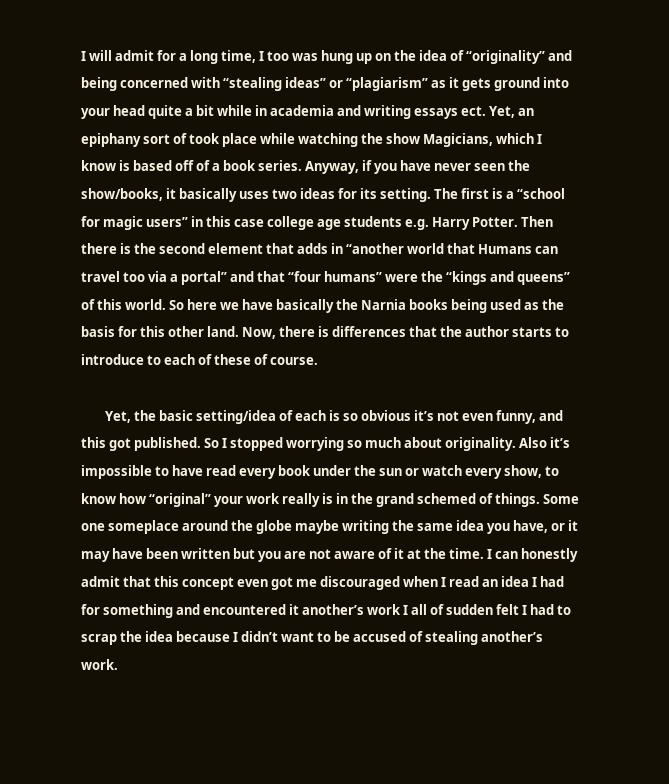I will admit for a long time, I too was hung up on the idea of “originality” and being concerned with “stealing ideas” or “plagiarism” as it gets ground into your head quite a bit while in academia and writing essays ect. Yet, an epiphany sort of took place while watching the show Magicians, which I know is based off of a book series. Anyway, if you have never seen the show/books, it basically uses two ideas for its setting. The first is a “school for magic users” in this case college age students e.g. Harry Potter. Then there is the second element that adds in “another world that Humans can travel too via a portal” and that “four humans” were the “kings and queens” of this world. So here we have basically the Narnia books being used as the basis for this other land. Now, there is differences that the author starts to introduce to each of these of course.

        Yet, the basic setting/idea of each is so obvious it’s not even funny, and this got published. So I stopped worrying so much about originality. Also it’s impossible to have read every book under the sun or watch every show, to know how “original” your work really is in the grand schemed of things. Some one someplace around the globe maybe writing the same idea you have, or it may have been written but you are not aware of it at the time. I can honestly admit that this concept even got me discouraged when I read an idea I had for something and encountered it another’s work I all of sudden felt I had to scrap the idea because I didn’t want to be accused of stealing another’s work.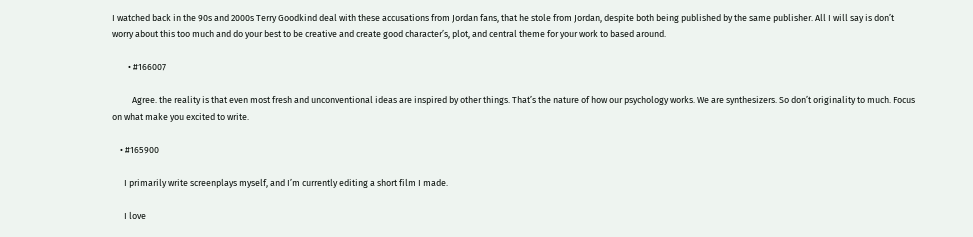I watched back in the 90s and 2000s Terry Goodkind deal with these accusations from Jordan fans, that he stole from Jordan, despite both being published by the same publisher. All I will say is don’t worry about this too much and do your best to be creative and create good character’s, plot, and central theme for your work to based around.

        • #166007

          Agree. the reality is that even most fresh and unconventional ideas are inspired by other things. That’s the nature of how our psychology works. We are synthesizers. So don’t originality to much. Focus on what make you excited to write.

    • #165900

      I primarily write screenplays myself, and I’m currently editing a short film I made.

      I love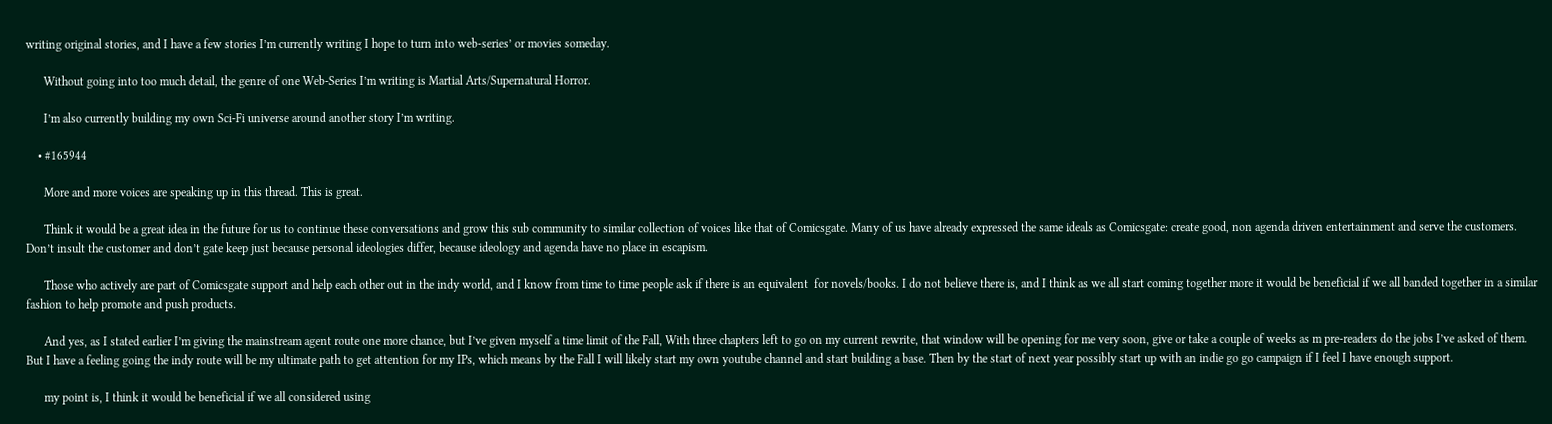writing original stories, and I have a few stories I’m currently writing I hope to turn into web-series’ or movies someday.

      Without going into too much detail, the genre of one Web-Series I’m writing is Martial Arts/Supernatural Horror.

      I’m also currently building my own Sci-Fi universe around another story I’m writing.

    • #165944

      More and more voices are speaking up in this thread. This is great.

      Think it would be a great idea in the future for us to continue these conversations and grow this sub community to similar collection of voices like that of Comicsgate. Many of us have already expressed the same ideals as Comicsgate: create good, non agenda driven entertainment and serve the customers. Don’t insult the customer and don’t gate keep just because personal ideologies differ, because ideology and agenda have no place in escapism.

      Those who actively are part of Comicsgate support and help each other out in the indy world, and I know from time to time people ask if there is an equivalent  for novels/books. I do not believe there is, and I think as we all start coming together more it would be beneficial if we all banded together in a similar fashion to help promote and push products.

      And yes, as I stated earlier I’m giving the mainstream agent route one more chance, but I’ve given myself a time limit of the Fall, With three chapters left to go on my current rewrite, that window will be opening for me very soon, give or take a couple of weeks as m pre-readers do the jobs I’ve asked of them. But I have a feeling going the indy route will be my ultimate path to get attention for my IPs, which means by the Fall I will likely start my own youtube channel and start building a base. Then by the start of next year possibly start up with an indie go go campaign if I feel I have enough support.

      my point is, I think it would be beneficial if we all considered using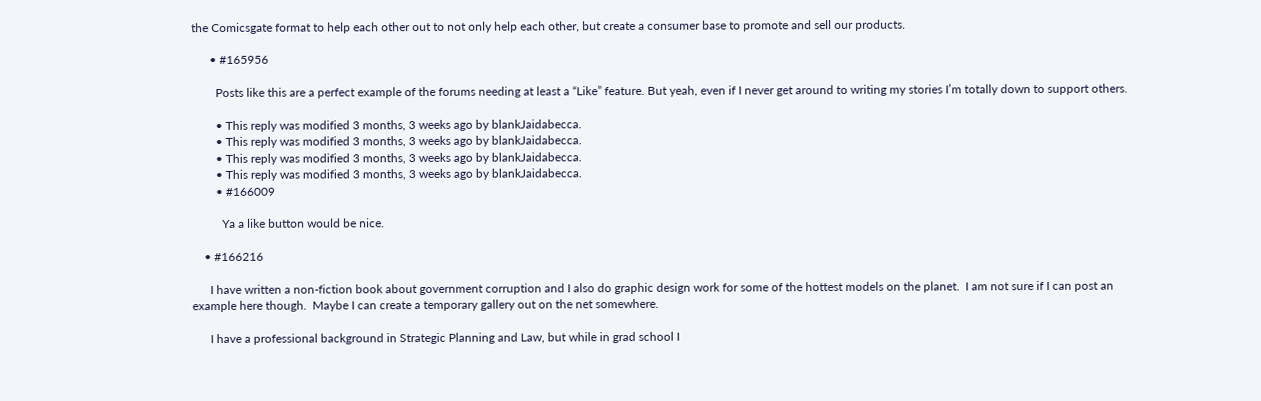the Comicsgate format to help each other out to not only help each other, but create a consumer base to promote and sell our products.

      • #165956

        Posts like this are a perfect example of the forums needing at least a “Like” feature. But yeah, even if I never get around to writing my stories I’m totally down to support others.

        • This reply was modified 3 months, 3 weeks ago by blankJaidabecca.
        • This reply was modified 3 months, 3 weeks ago by blankJaidabecca.
        • This reply was modified 3 months, 3 weeks ago by blankJaidabecca.
        • This reply was modified 3 months, 3 weeks ago by blankJaidabecca.
        • #166009

          Ya a like button would be nice.

    • #166216

      I have written a non-fiction book about government corruption and I also do graphic design work for some of the hottest models on the planet.  I am not sure if I can post an example here though.  Maybe I can create a temporary gallery out on the net somewhere.

      I have a professional background in Strategic Planning and Law, but while in grad school I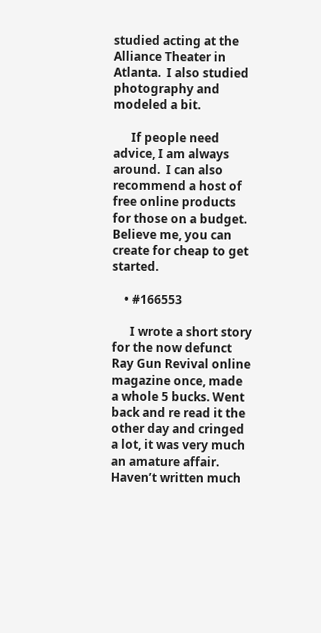studied acting at the Alliance Theater in Atlanta.  I also studied photography and modeled a bit.

      If people need advice, I am always around.  I can also recommend a host of free online products for those on a budget.  Believe me, you can create for cheap to get started.

    • #166553

      I wrote a short story for the now defunct Ray Gun Revival online magazine once, made a whole 5 bucks. Went back and re read it the other day and cringed a lot, it was very much an amature affair.  Haven’t written much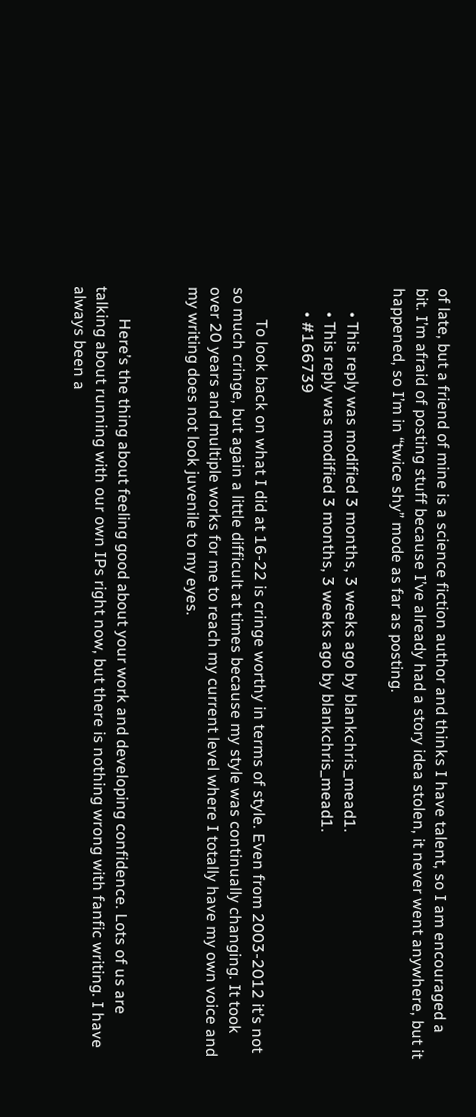of late, but a friend of mine is a science fiction author and thinks I have talent, so I am encouraged a bit. I’m afraid of posting stuff because I’ve already had a story idea stolen, it never went anywhere, but it happened, so I’m in “twice shy” mode as far as posting.

      • This reply was modified 3 months, 3 weeks ago by blankchris_mead1.
      • This reply was modified 3 months, 3 weeks ago by blankchris_mead1.
      • #166739

        To look back on what I did at 16-22 is cringe worthy in terms of style. Even from 2003-2012 it’s not so much cringe, but again a little difficult at times because my style was continually changing. It took over 20 years and multiple works for me to reach my current level where I totally have my own voice and my writing does not look juvenile to my eyes.


        Here’s the thing about feeling good about your work and developing confidence. Lots of us are talking about running with our own IPs right now, but there is nothing wrong with fanfic writing. I have always been a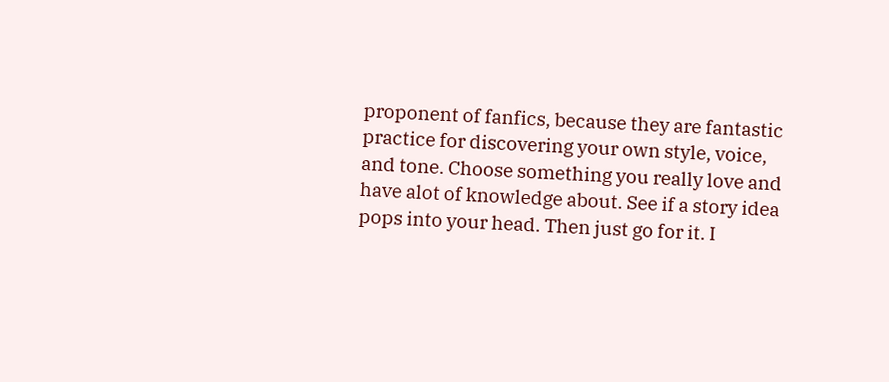proponent of fanfics, because they are fantastic practice for discovering your own style, voice, and tone. Choose something you really love and have alot of knowledge about. See if a story idea pops into your head. Then just go for it. I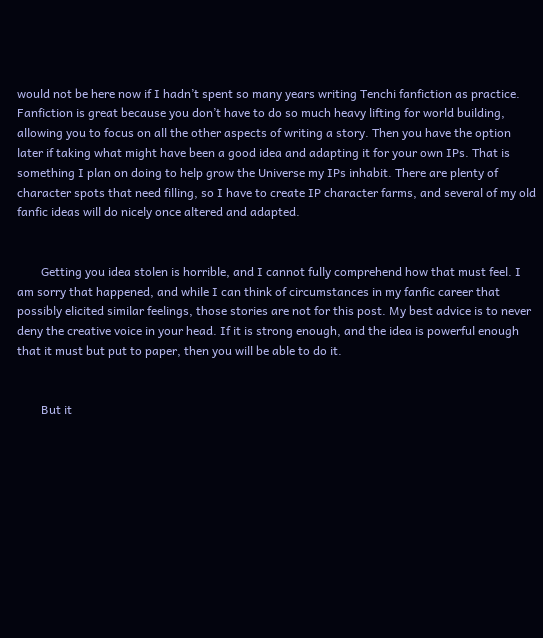would not be here now if I hadn’t spent so many years writing Tenchi fanfiction as practice. Fanfiction is great because you don’t have to do so much heavy lifting for world building, allowing you to focus on all the other aspects of writing a story. Then you have the option later if taking what might have been a good idea and adapting it for your own IPs. That is something I plan on doing to help grow the Universe my IPs inhabit. There are plenty of character spots that need filling, so I have to create IP character farms, and several of my old fanfic ideas will do nicely once altered and adapted.


        Getting you idea stolen is horrible, and I cannot fully comprehend how that must feel. I am sorry that happened, and while I can think of circumstances in my fanfic career that possibly elicited similar feelings, those stories are not for this post. My best advice is to never deny the creative voice in your head. If it is strong enough, and the idea is powerful enough that it must but put to paper, then you will be able to do it.


        But it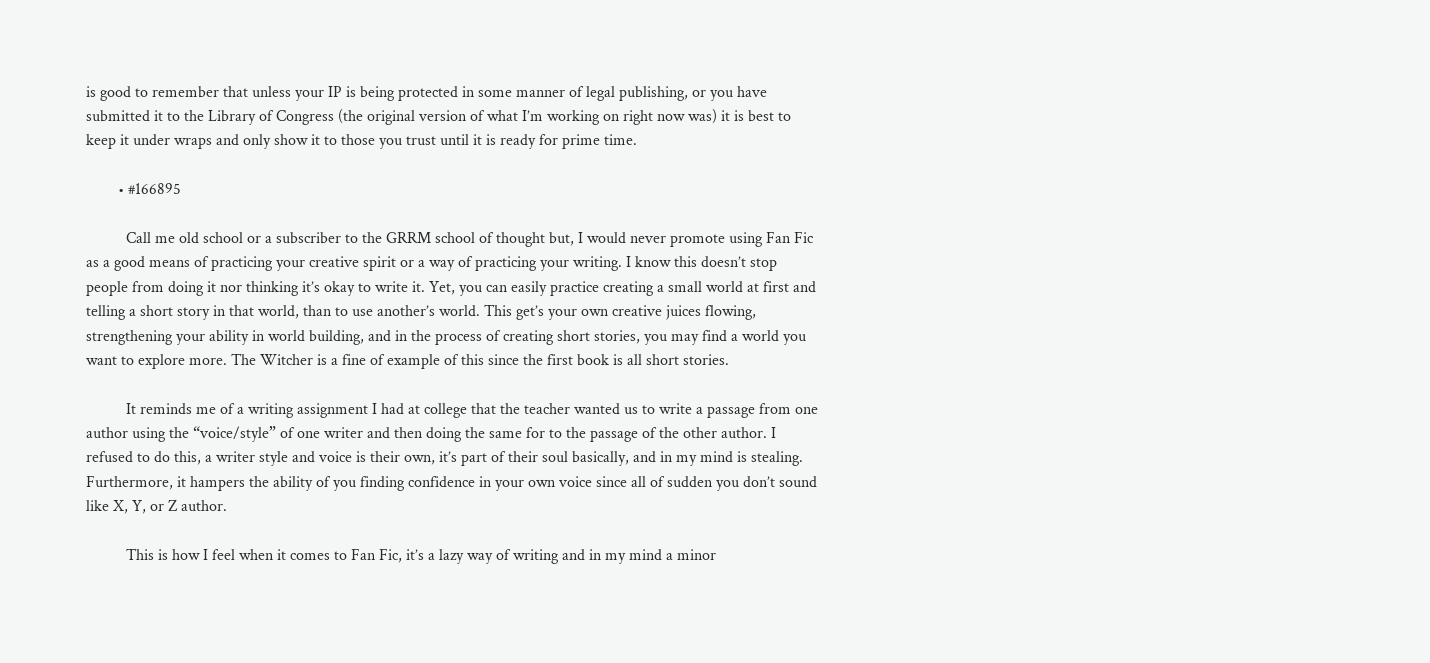is good to remember that unless your IP is being protected in some manner of legal publishing, or you have submitted it to the Library of Congress (the original version of what I’m working on right now was) it is best to keep it under wraps and only show it to those you trust until it is ready for prime time.

        • #166895

          Call me old school or a subscriber to the GRRM school of thought but, I would never promote using Fan Fic as a good means of practicing your creative spirit or a way of practicing your writing. I know this doesn’t stop people from doing it nor thinking it’s okay to write it. Yet, you can easily practice creating a small world at first and telling a short story in that world, than to use another’s world. This get’s your own creative juices flowing, strengthening your ability in world building, and in the process of creating short stories, you may find a world you want to explore more. The Witcher is a fine of example of this since the first book is all short stories.

          It reminds me of a writing assignment I had at college that the teacher wanted us to write a passage from one author using the “voice/style” of one writer and then doing the same for to the passage of the other author. I refused to do this, a writer style and voice is their own, it’s part of their soul basically, and in my mind is stealing. Furthermore, it hampers the ability of you finding confidence in your own voice since all of sudden you don’t sound like X, Y, or Z author.

          This is how I feel when it comes to Fan Fic, it’s a lazy way of writing and in my mind a minor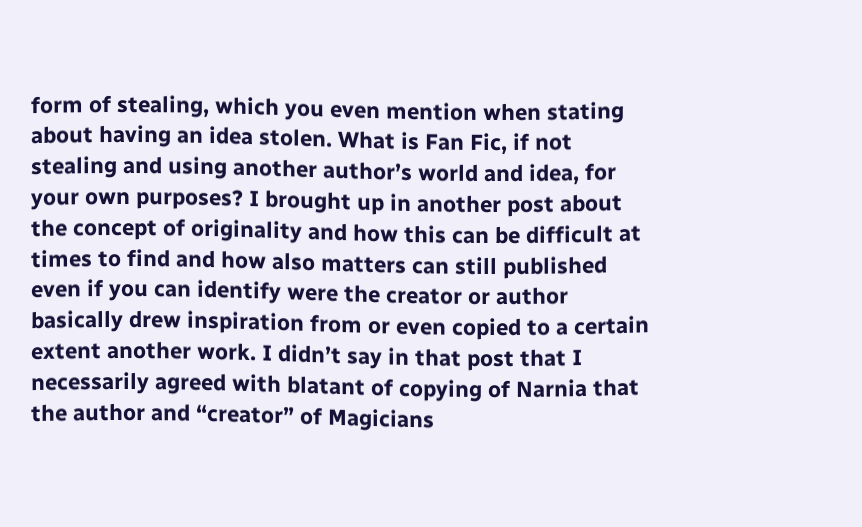form of stealing, which you even mention when stating about having an idea stolen. What is Fan Fic, if not stealing and using another author’s world and idea, for your own purposes? I brought up in another post about the concept of originality and how this can be difficult at times to find and how also matters can still published even if you can identify were the creator or author basically drew inspiration from or even copied to a certain extent another work. I didn’t say in that post that I necessarily agreed with blatant of copying of Narnia that the author and “creator” of Magicians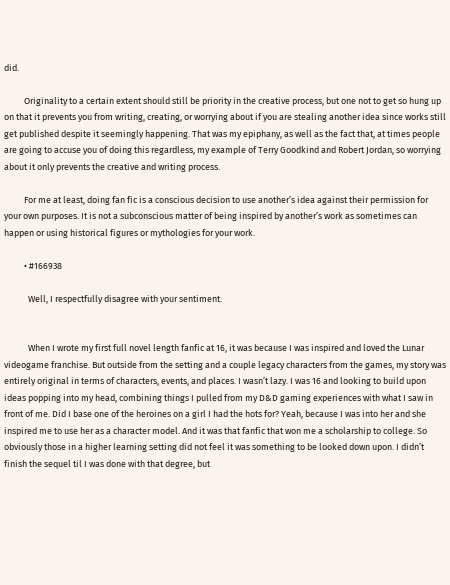did.

          Originality to a certain extent should still be priority in the creative process, but one not to get so hung up on that it prevents you from writing, creating, or worrying about if you are stealing another idea since works still get published despite it seemingly happening. That was my epiphany, as well as the fact that, at times people are going to accuse you of doing this regardless, my example of Terry Goodkind and Robert Jordan, so worrying about it only prevents the creative and writing process.

          For me at least, doing fan fic is a conscious decision to use another’s idea against their permission for your own purposes. It is not a subconscious matter of being inspired by another’s work as sometimes can happen or using historical figures or mythologies for your work.

          • #166938

            Well, I respectfully disagree with your sentiment.


            When I wrote my first full novel length fanfic at 16, it was because I was inspired and loved the Lunar videogame franchise. But outside from the setting and a couple legacy characters from the games, my story was entirely original in terms of characters, events, and places. I wasn’t lazy. I was 16 and looking to build upon ideas popping into my head, combining things I pulled from my D&D gaming experiences with what I saw in front of me. Did I base one of the heroines on a girl I had the hots for? Yeah, because I was into her and she inspired me to use her as a character model. And it was that fanfic that won me a scholarship to college. So obviously those in a higher learning setting did not feel it was something to be looked down upon. I didn’t finish the sequel til I was done with that degree, but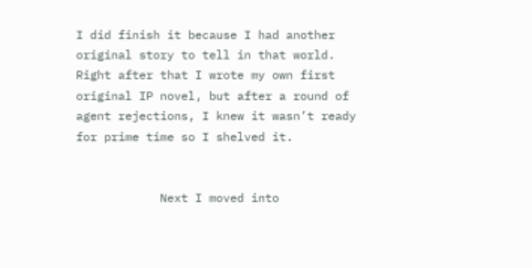I did finish it because I had another original story to tell in that world. Right after that I wrote my own first original IP novel, but after a round of agent rejections, I knew it wasn’t ready for prime time so I shelved it.


            Next I moved into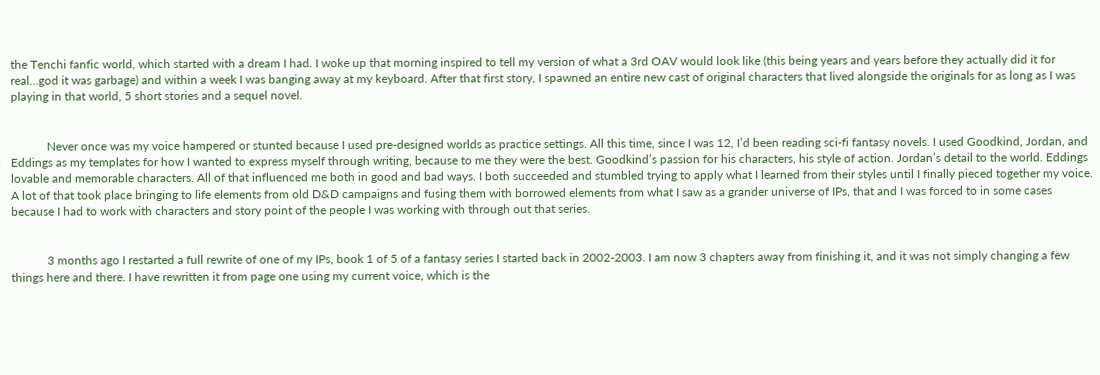the Tenchi fanfic world, which started with a dream I had. I woke up that morning inspired to tell my version of what a 3rd OAV would look like (this being years and years before they actually did it for real…god it was garbage) and within a week I was banging away at my keyboard. After that first story, I spawned an entire new cast of original characters that lived alongside the originals for as long as I was playing in that world, 5 short stories and a sequel novel.


            Never once was my voice hampered or stunted because I used pre-designed worlds as practice settings. All this time, since I was 12, I’d been reading sci-fi fantasy novels. I used Goodkind, Jordan, and Eddings as my templates for how I wanted to express myself through writing, because to me they were the best. Goodkind’s passion for his characters, his style of action. Jordan’s detail to the world. Eddings lovable and memorable characters. All of that influenced me both in good and bad ways. I both succeeded and stumbled trying to apply what I learned from their styles until I finally pieced together my voice. A lot of that took place bringing to life elements from old D&D campaigns and fusing them with borrowed elements from what I saw as a grander universe of IPs, that and I was forced to in some cases because I had to work with characters and story point of the people I was working with through out that series.


            3 months ago I restarted a full rewrite of one of my IPs, book 1 of 5 of a fantasy series I started back in 2002-2003. I am now 3 chapters away from finishing it, and it was not simply changing a few things here and there. I have rewritten it from page one using my current voice, which is the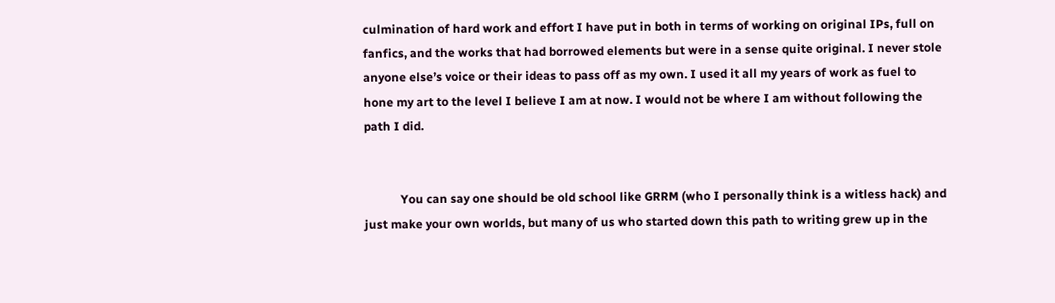culmination of hard work and effort I have put in both in terms of working on original IPs, full on fanfics, and the works that had borrowed elements but were in a sense quite original. I never stole anyone else’s voice or their ideas to pass off as my own. I used it all my years of work as fuel to hone my art to the level I believe I am at now. I would not be where I am without following the path I did.


            You can say one should be old school like GRRM (who I personally think is a witless hack) and just make your own worlds, but many of us who started down this path to writing grew up in the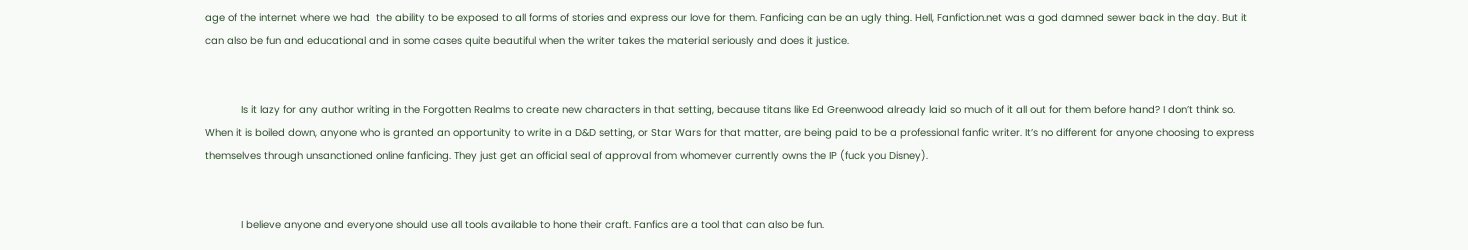age of the internet where we had  the ability to be exposed to all forms of stories and express our love for them. Fanficing can be an ugly thing. Hell, Fanfiction.net was a god damned sewer back in the day. But it can also be fun and educational and in some cases quite beautiful when the writer takes the material seriously and does it justice.


            Is it lazy for any author writing in the Forgotten Realms to create new characters in that setting, because titans like Ed Greenwood already laid so much of it all out for them before hand? I don’t think so. When it is boiled down, anyone who is granted an opportunity to write in a D&D setting, or Star Wars for that matter, are being paid to be a professional fanfic writer. It’s no different for anyone choosing to express themselves through unsanctioned online fanficing. They just get an official seal of approval from whomever currently owns the IP (fuck you Disney).


            I believe anyone and everyone should use all tools available to hone their craft. Fanfics are a tool that can also be fun.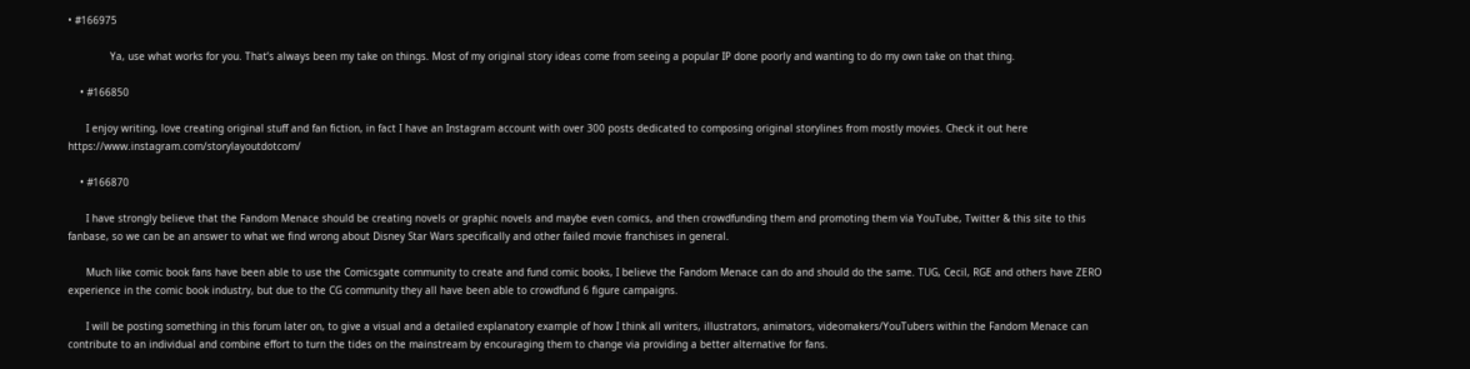• #166975

              Ya, use what works for you. That’s always been my take on things. Most of my original story ideas come from seeing a popular IP done poorly and wanting to do my own take on that thing.

    • #166850

      I enjoy writing, love creating original stuff and fan fiction, in fact I have an Instagram account with over 300 posts dedicated to composing original storylines from mostly movies. Check it out here https://www.instagram.com/storylayoutdotcom/

    • #166870

      I have strongly believe that the Fandom Menace should be creating novels or graphic novels and maybe even comics, and then crowdfunding them and promoting them via YouTube, Twitter & this site to this fanbase, so we can be an answer to what we find wrong about Disney Star Wars specifically and other failed movie franchises in general.

      Much like comic book fans have been able to use the Comicsgate community to create and fund comic books, I believe the Fandom Menace can do and should do the same. TUG, Cecil, RGE and others have ZERO experience in the comic book industry, but due to the CG community they all have been able to crowdfund 6 figure campaigns.

      I will be posting something in this forum later on, to give a visual and a detailed explanatory example of how I think all writers, illustrators, animators, videomakers/YouTubers within the Fandom Menace can contribute to an individual and combine effort to turn the tides on the mainstream by encouraging them to change via providing a better alternative for fans.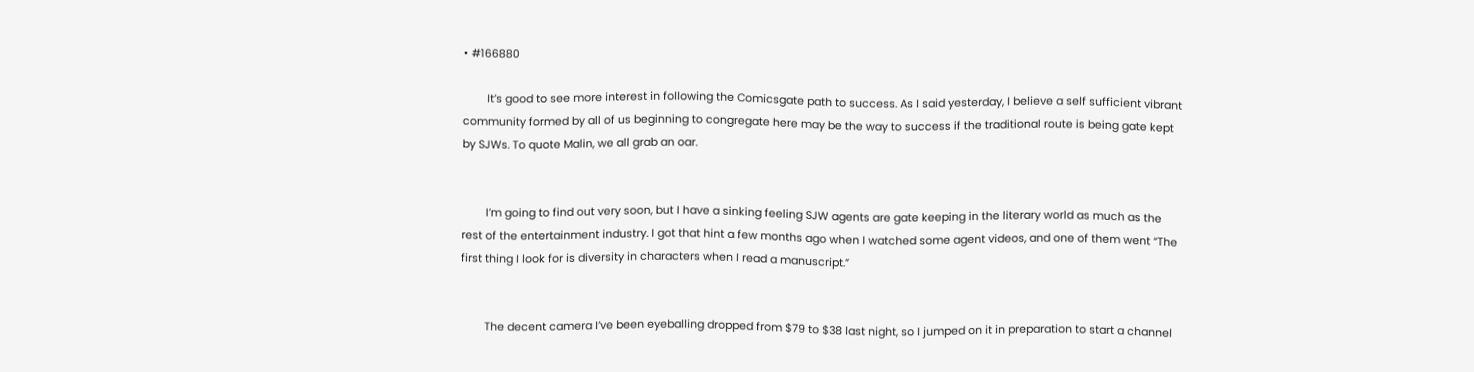• #166880

        It’s good to see more interest in following the Comicsgate path to success. As I said yesterday, I believe a self sufficient vibrant community formed by all of us beginning to congregate here may be the way to success if the traditional route is being gate kept by SJWs. To quote Malin, we all grab an oar.


        I’m going to find out very soon, but I have a sinking feeling SJW agents are gate keeping in the literary world as much as the rest of the entertainment industry. I got that hint a few months ago when I watched some agent videos, and one of them went “The first thing I look for is diversity in characters when I read a manuscript.”


        The decent camera I’ve been eyeballing dropped from $79 to $38 last night, so I jumped on it in preparation to start a channel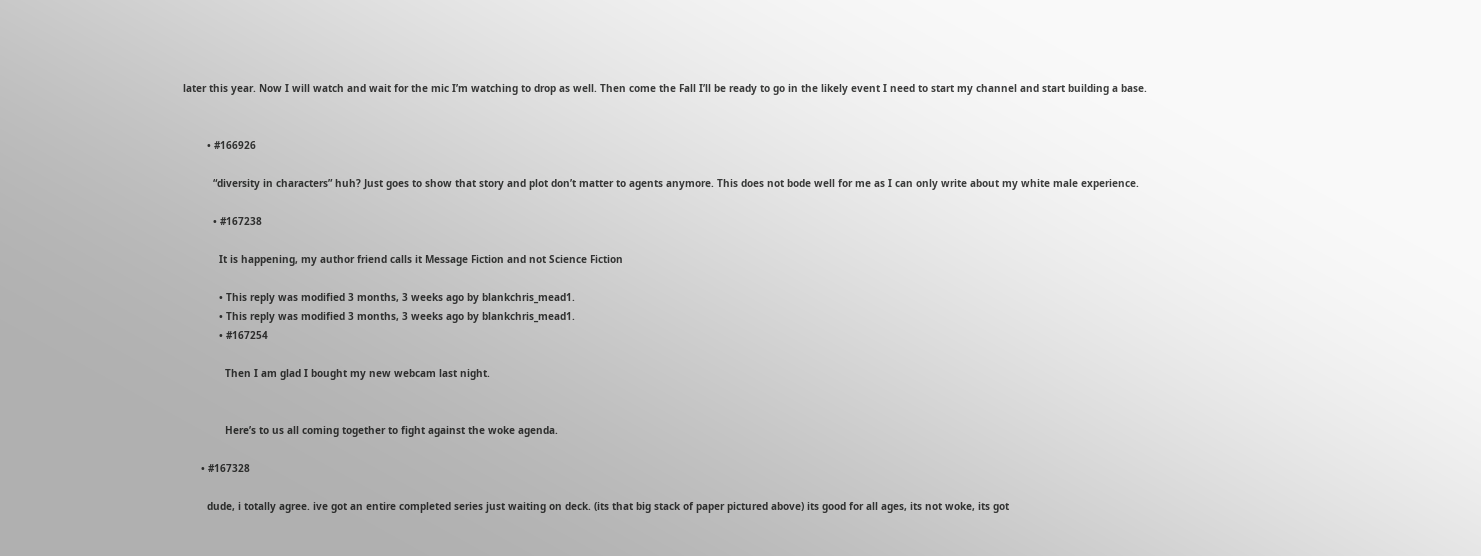later this year. Now I will watch and wait for the mic I’m watching to drop as well. Then come the Fall I’ll be ready to go in the likely event I need to start my channel and start building a base.


        • #166926

          “diversity in characters” huh? Just goes to show that story and plot don’t matter to agents anymore. This does not bode well for me as I can only write about my white male experience.

          • #167238

            It is happening, my author friend calls it Message Fiction and not Science Fiction

            • This reply was modified 3 months, 3 weeks ago by blankchris_mead1.
            • This reply was modified 3 months, 3 weeks ago by blankchris_mead1.
            • #167254

              Then I am glad I bought my new webcam last night.


              Here’s to us all coming together to fight against the woke agenda.

      • #167328

        dude, i totally agree. ive got an entire completed series just waiting on deck. (its that big stack of paper pictured above) its good for all ages, its not woke, its got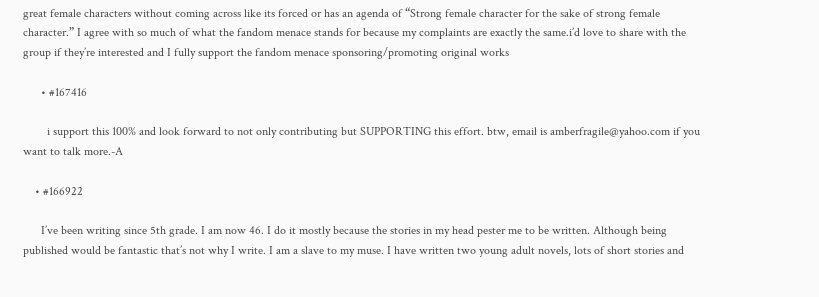great female characters without coming across like its forced or has an agenda of “Strong female character for the sake of strong female character.” I agree with so much of what the fandom menace stands for because my complaints are exactly the same.i’d love to share with the group if they’re interested and I fully support the fandom menace sponsoring/promoting original works

      • #167416

        i support this 100% and look forward to not only contributing but SUPPORTING this effort. btw, email is amberfragile@yahoo.com if you want to talk more.-A

    • #166922

      I’ve been writing since 5th grade. I am now 46. I do it mostly because the stories in my head pester me to be written. Although being published would be fantastic that’s not why I write. I am a slave to my muse. I have written two young adult novels, lots of short stories and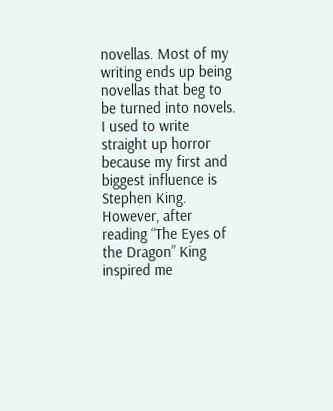novellas. Most of my writing ends up being novellas that beg to be turned into novels. I used to write straight up horror because my first and biggest influence is Stephen King. However, after reading “The Eyes of the Dragon” King inspired me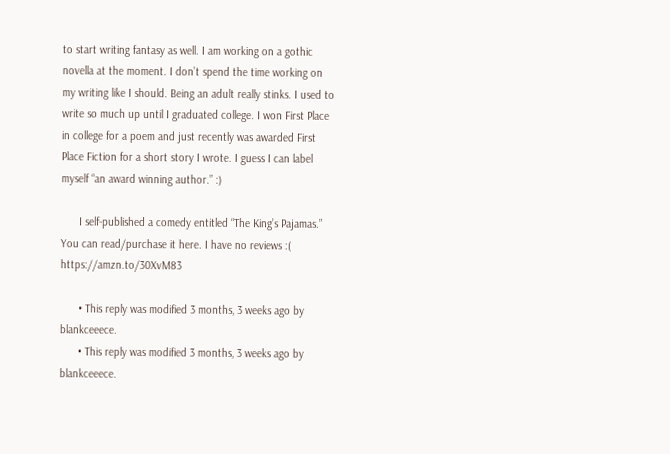to start writing fantasy as well. I am working on a gothic novella at the moment. I don’t spend the time working on my writing like I should. Being an adult really stinks. I used to write so much up until I graduated college. I won First Place in college for a poem and just recently was awarded First Place Fiction for a short story I wrote. I guess I can label myself “an award winning author.” :)

      I self-published a comedy entitled “The King’s Pajamas.” You can read/purchase it here. I have no reviews :( https://amzn.to/30XvM83

      • This reply was modified 3 months, 3 weeks ago by blankceeece.
      • This reply was modified 3 months, 3 weeks ago by blankceeece.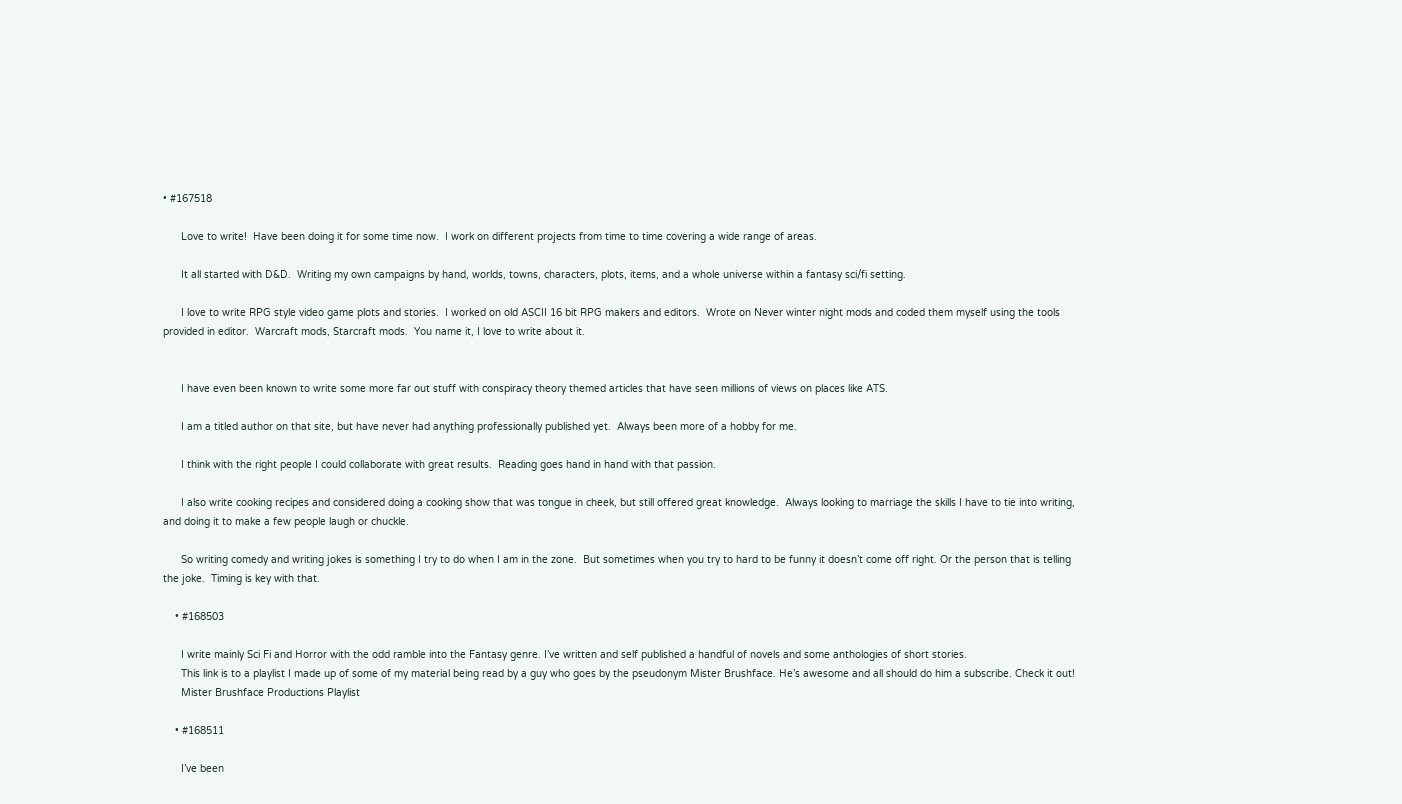• #167518

      Love to write!  Have been doing it for some time now.  I work on different projects from time to time covering a wide range of areas.

      It all started with D&D.  Writing my own campaigns by hand, worlds, towns, characters, plots, items, and a whole universe within a fantasy sci/fi setting.

      I love to write RPG style video game plots and stories.  I worked on old ASCII 16 bit RPG makers and editors.  Wrote on Never winter night mods and coded them myself using the tools provided in editor.  Warcraft mods, Starcraft mods.  You name it, I love to write about it.


      I have even been known to write some more far out stuff with conspiracy theory themed articles that have seen millions of views on places like ATS.

      I am a titled author on that site, but have never had anything professionally published yet.  Always been more of a hobby for me.

      I think with the right people I could collaborate with great results.  Reading goes hand in hand with that passion.

      I also write cooking recipes and considered doing a cooking show that was tongue in cheek, but still offered great knowledge.  Always looking to marriage the skills I have to tie into writing, and doing it to make a few people laugh or chuckle.

      So writing comedy and writing jokes is something I try to do when I am in the zone.  But sometimes when you try to hard to be funny it doesn’t come off right. Or the person that is telling the joke.  Timing is key with that.

    • #168503

      I write mainly Sci Fi and Horror with the odd ramble into the Fantasy genre. I’ve written and self published a handful of novels and some anthologies of short stories.
      This link is to a playlist I made up of some of my material being read by a guy who goes by the pseudonym Mister Brushface. He’s awesome and all should do him a subscribe. Check it out!
      Mister Brushface Productions Playlist

    • #168511

      I’ve been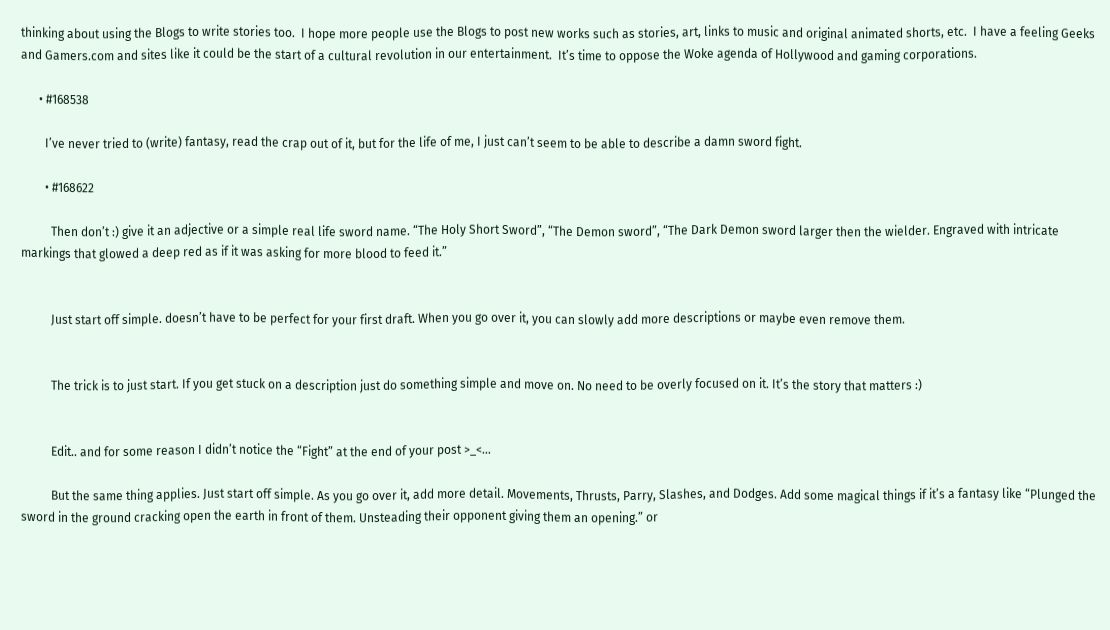thinking about using the Blogs to write stories too.  I hope more people use the Blogs to post new works such as stories, art, links to music and original animated shorts, etc.  I have a feeling Geeks and Gamers.com and sites like it could be the start of a cultural revolution in our entertainment.  It’s time to oppose the Woke agenda of Hollywood and gaming corporations.

      • #168538

        I’ve never tried to (write) fantasy, read the crap out of it, but for the life of me, I just can’t seem to be able to describe a damn sword fight.

        • #168622

          Then don’t :) give it an adjective or a simple real life sword name. “The Holy Short Sword”, “The Demon sword”, “The Dark Demon sword larger then the wielder. Engraved with intricate markings that glowed a deep red as if it was asking for more blood to feed it.”


          Just start off simple. doesn’t have to be perfect for your first draft. When you go over it, you can slowly add more descriptions or maybe even remove them.


          The trick is to just start. If you get stuck on a description just do something simple and move on. No need to be overly focused on it. It’s the story that matters :)


          Edit.. and for some reason I didn’t notice the “Fight” at the end of your post >_<…

          But the same thing applies. Just start off simple. As you go over it, add more detail. Movements, Thrusts, Parry, Slashes, and Dodges. Add some magical things if it’s a fantasy like “Plunged the sword in the ground cracking open the earth in front of them. Unsteading their opponent giving them an opening.” or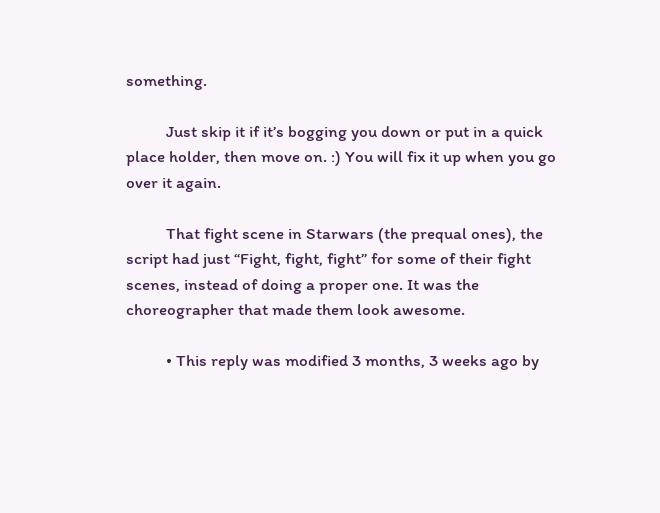something.

          Just skip it if it’s bogging you down or put in a quick place holder, then move on. :) You will fix it up when you go over it again.

          That fight scene in Starwars (the prequal ones), the script had just “Fight, fight, fight” for some of their fight scenes, instead of doing a proper one. It was the choreographer that made them look awesome.

          • This reply was modified 3 months, 3 weeks ago by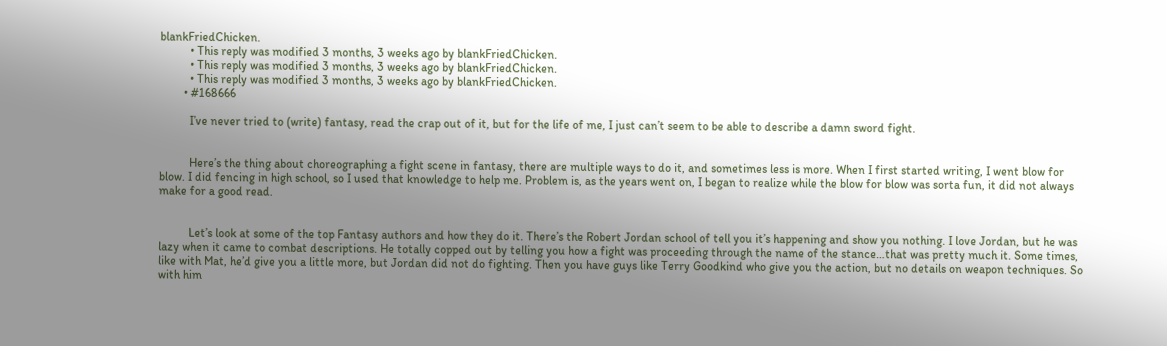blankFriedChicken.
          • This reply was modified 3 months, 3 weeks ago by blankFriedChicken.
          • This reply was modified 3 months, 3 weeks ago by blankFriedChicken.
          • This reply was modified 3 months, 3 weeks ago by blankFriedChicken.
        • #168666

          I’ve never tried to (write) fantasy, read the crap out of it, but for the life of me, I just can’t seem to be able to describe a damn sword fight.


          Here’s the thing about choreographing a fight scene in fantasy, there are multiple ways to do it, and sometimes less is more. When I first started writing, I went blow for blow. I did fencing in high school, so I used that knowledge to help me. Problem is, as the years went on, I began to realize while the blow for blow was sorta fun, it did not always make for a good read.


          Let’s look at some of the top Fantasy authors and how they do it. There’s the Robert Jordan school of tell you it’s happening and show you nothing. I love Jordan, but he was lazy when it came to combat descriptions. He totally copped out by telling you how a fight was proceeding through the name of the stance…that was pretty much it. Some times, like with Mat, he’d give you a little more, but Jordan did not do fighting. Then you have guys like Terry Goodkind who give you the action, but no details on weapon techniques. So with him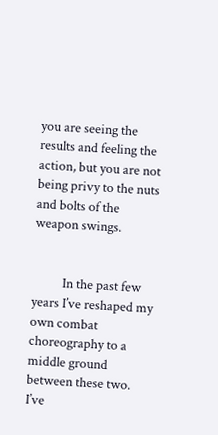you are seeing the results and feeling the action, but you are not being privy to the nuts and bolts of the weapon swings.


          In the past few years I’ve reshaped my own combat choreography to a middle ground between these two. I’ve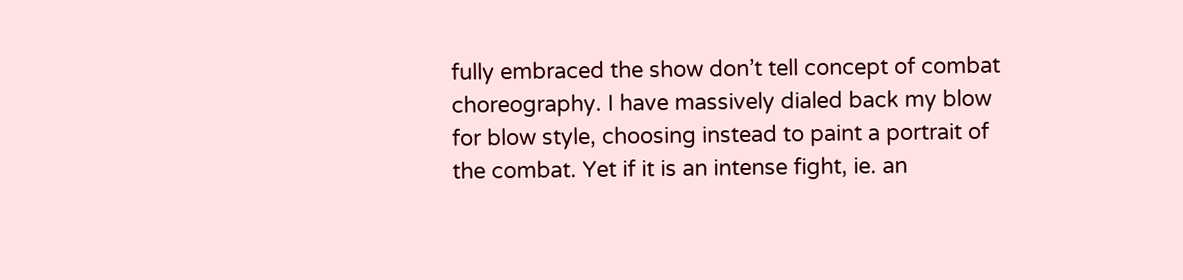fully embraced the show don’t tell concept of combat choreography. I have massively dialed back my blow for blow style, choosing instead to paint a portrait of the combat. Yet if it is an intense fight, ie. an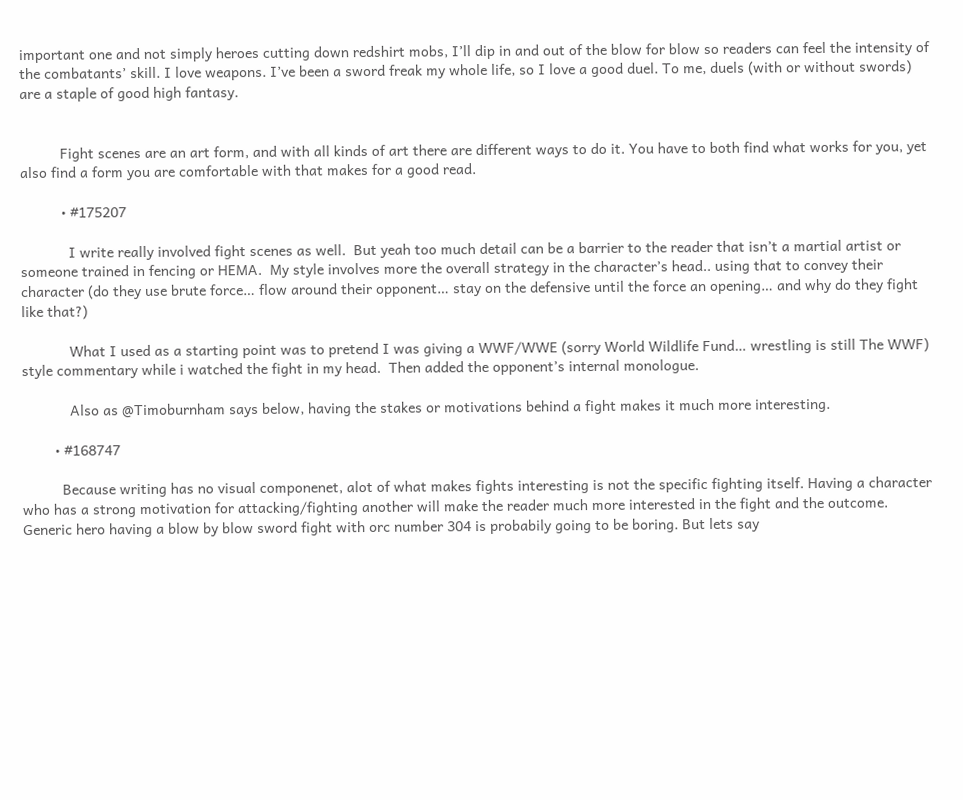important one and not simply heroes cutting down redshirt mobs, I’ll dip in and out of the blow for blow so readers can feel the intensity of the combatants’ skill. I love weapons. I’ve been a sword freak my whole life, so I love a good duel. To me, duels (with or without swords) are a staple of good high fantasy.


          Fight scenes are an art form, and with all kinds of art there are different ways to do it. You have to both find what works for you, yet also find a form you are comfortable with that makes for a good read.

          • #175207

            I write really involved fight scenes as well.  But yeah too much detail can be a barrier to the reader that isn’t a martial artist or someone trained in fencing or HEMA.  My style involves more the overall strategy in the character’s head.. using that to convey their character (do they use brute force… flow around their opponent… stay on the defensive until the force an opening… and why do they fight like that?)

            What I used as a starting point was to pretend I was giving a WWF/WWE (sorry World Wildlife Fund… wrestling is still The WWF) style commentary while i watched the fight in my head.  Then added the opponent’s internal monologue.

            Also as @Timoburnham says below, having the stakes or motivations behind a fight makes it much more interesting.

        • #168747

          Because writing has no visual componenet, alot of what makes fights interesting is not the specific fighting itself. Having a character who has a strong motivation for attacking/fighting another will make the reader much more interested in the fight and the outcome. Generic hero having a blow by blow sword fight with orc number 304 is probabily going to be boring. But lets say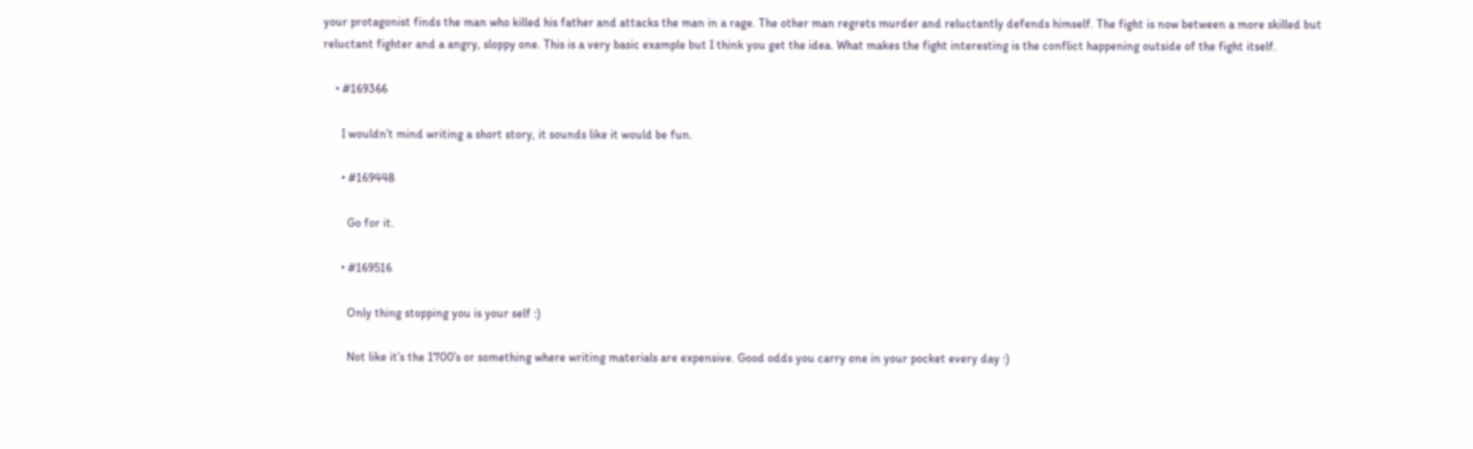your protagonist finds the man who killed his father and attacks the man in a rage. The other man regrets murder and reluctantly defends himself. The fight is now between a more skilled but reluctant fighter and a angry, sloppy one. This is a very basic example but I think you get the idea. What makes the fight interesting is the conflict happening outside of the fight itself.

    • #169366

      I wouldn’t mind writing a short story, it sounds like it would be fun.

      • #169448

        Go for it.

      • #169516

        Only thing stopping you is your self :)

        Not like it’s the 1700’s or something where writing materials are expensive. Good odds you carry one in your pocket every day :)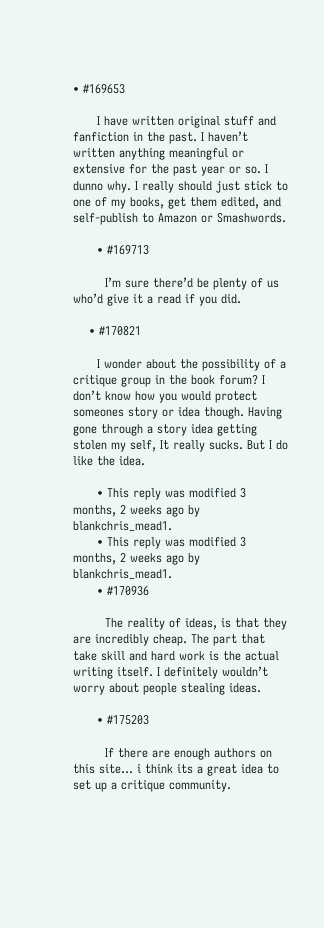• #169653

      I have written original stuff and fanfiction in the past. I haven’t written anything meaningful or extensive for the past year or so. I dunno why. I really should just stick to one of my books, get them edited, and self-publish to Amazon or Smashwords.

      • #169713

        I’m sure there’d be plenty of us who’d give it a read if you did.

    • #170821

      I wonder about the possibility of a critique group in the book forum? I don’t know how you would protect someones story or idea though. Having gone through a story idea getting stolen my self, It really sucks. But I do like the idea.

      • This reply was modified 3 months, 2 weeks ago by blankchris_mead1.
      • This reply was modified 3 months, 2 weeks ago by blankchris_mead1.
      • #170936

        The reality of ideas, is that they are incredibly cheap. The part that take skill and hard work is the actual writing itself. I definitely wouldn’t worry about people stealing ideas.

      • #175203

        If there are enough authors on this site… i think its a great idea to set up a critique community.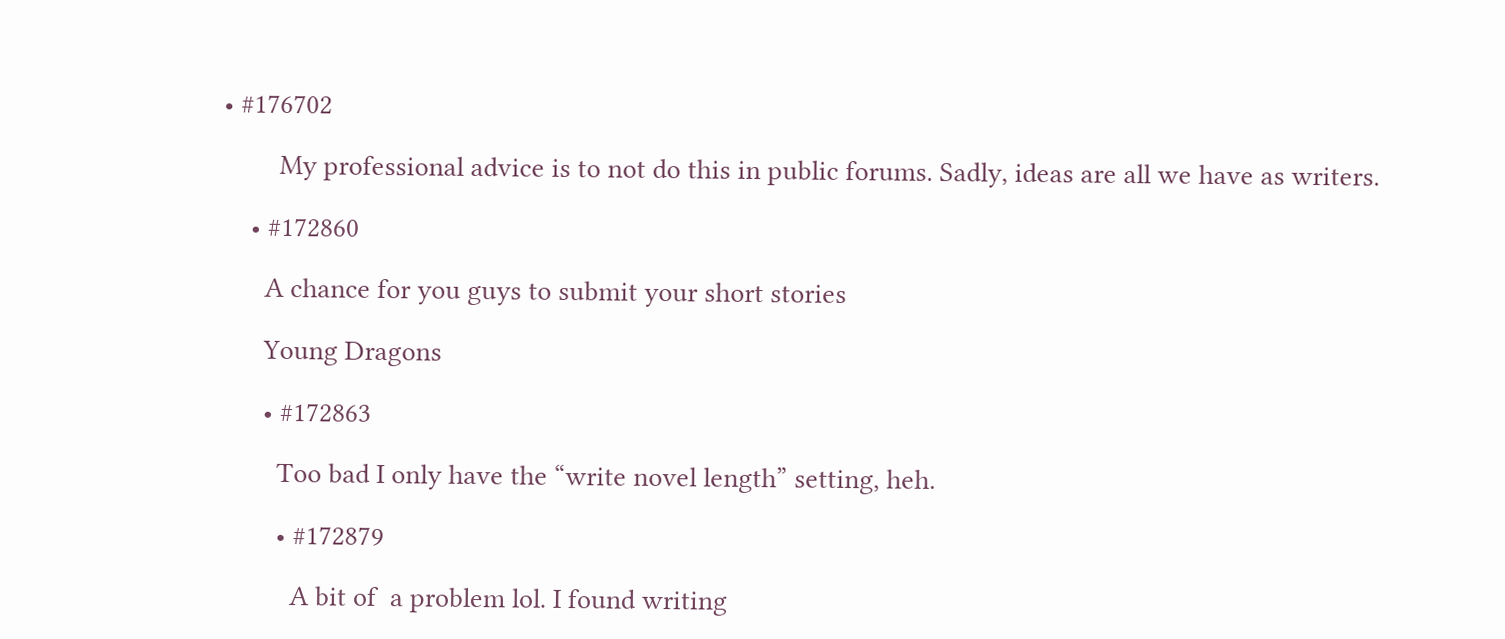• #176702

        My professional advice is to not do this in public forums. Sadly, ideas are all we have as writers.

    • #172860

      A chance for you guys to submit your short stories

      Young Dragons

      • #172863

        Too bad I only have the “write novel length” setting, heh.

        • #172879

          A bit of  a problem lol. I found writing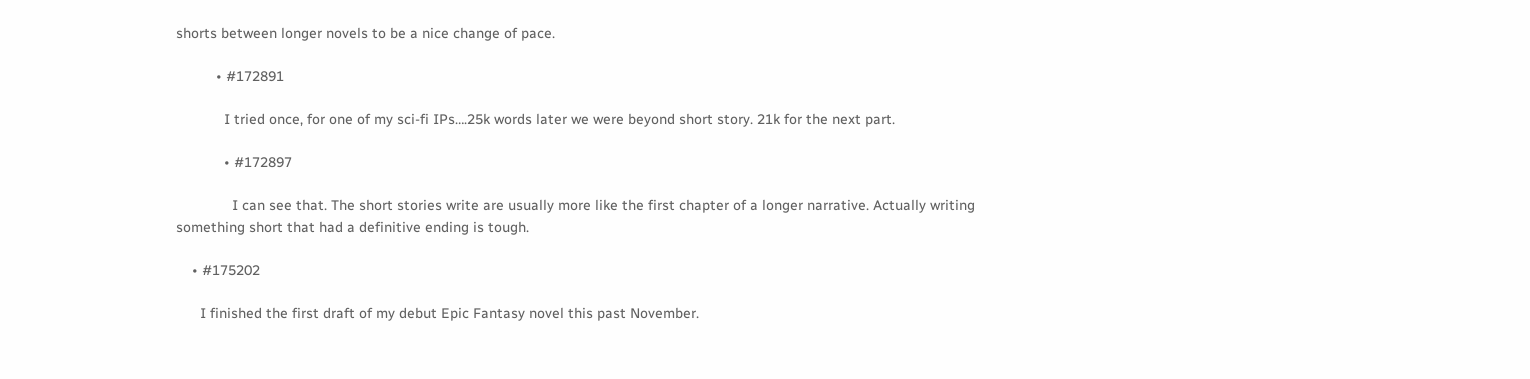shorts between longer novels to be a nice change of pace.

          • #172891

            I tried once, for one of my sci-fi IPs….25k words later we were beyond short story. 21k for the next part.

            • #172897

              I can see that. The short stories write are usually more like the first chapter of a longer narrative. Actually writing something short that had a definitive ending is tough.

    • #175202

      I finished the first draft of my debut Epic Fantasy novel this past November.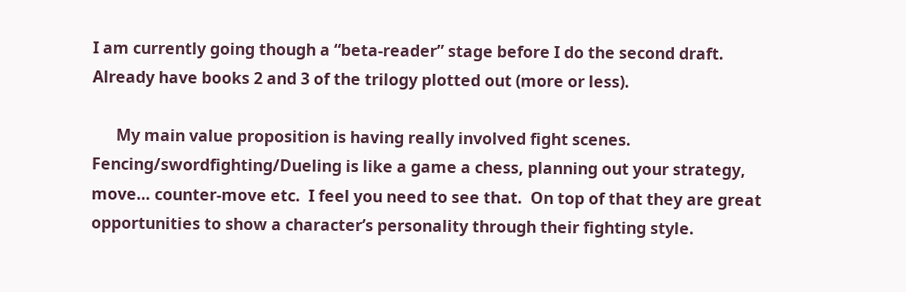I am currently going though a “beta-reader” stage before I do the second draft.  Already have books 2 and 3 of the trilogy plotted out (more or less).

      My main value proposition is having really involved fight scenes.  Fencing/swordfighting/Dueling is like a game a chess, planning out your strategy, move… counter-move etc.  I feel you need to see that.  On top of that they are great opportunities to show a character’s personality through their fighting style.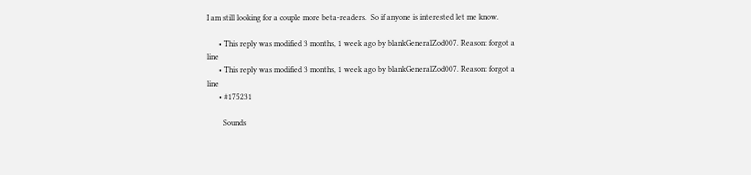I am still looking for a couple more beta-readers.  So if anyone is interested let me know.

      • This reply was modified 3 months, 1 week ago by blankGeneralZod007. Reason: forgot a line
      • This reply was modified 3 months, 1 week ago by blankGeneralZod007. Reason: forgot a line
      • #175231

        Sounds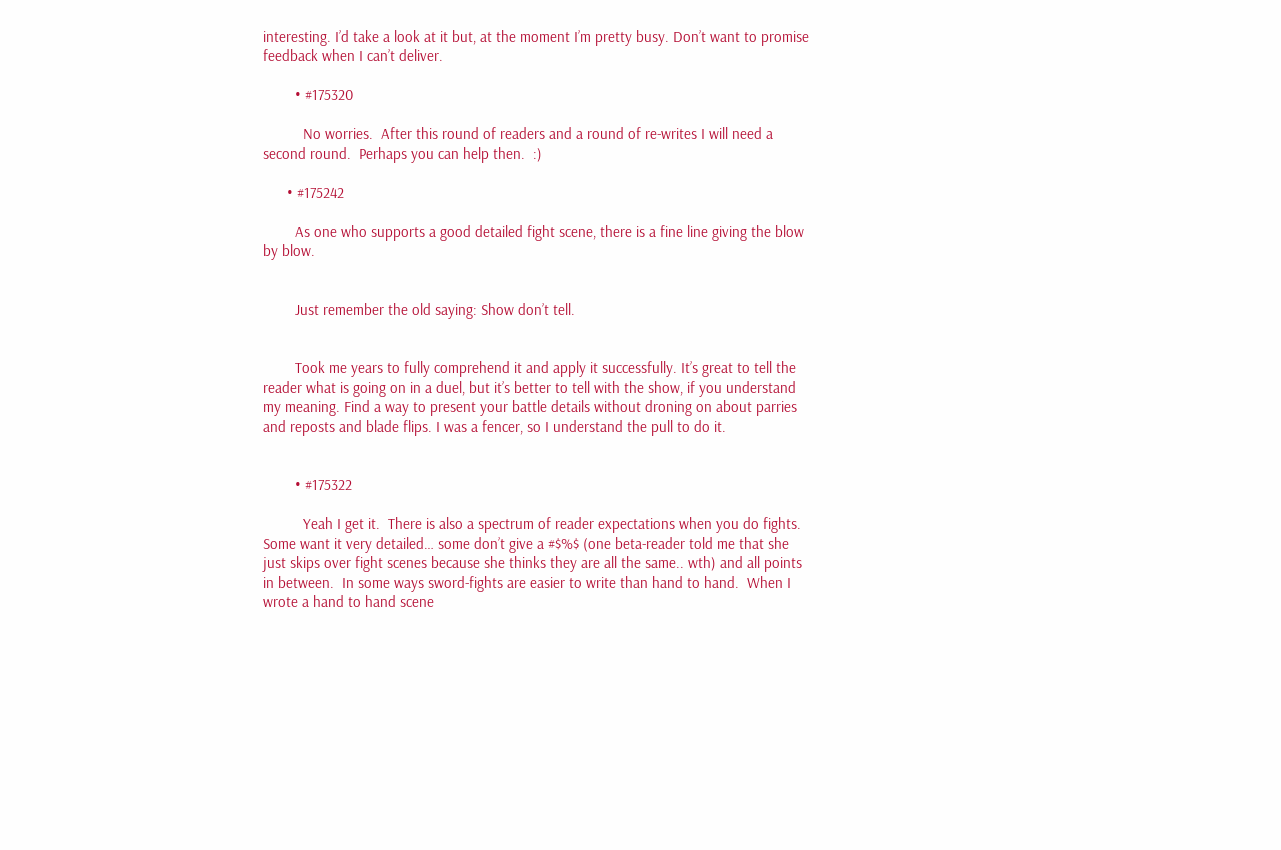interesting. I’d take a look at it but, at the moment I’m pretty busy. Don’t want to promise feedback when I can’t deliver.

        • #175320

          No worries.  After this round of readers and a round of re-writes I will need a second round.  Perhaps you can help then.  :)

      • #175242

        As one who supports a good detailed fight scene, there is a fine line giving the blow by blow.


        Just remember the old saying: Show don’t tell.


        Took me years to fully comprehend it and apply it successfully. It’s great to tell the reader what is going on in a duel, but it’s better to tell with the show, if you understand my meaning. Find a way to present your battle details without droning on about parries and reposts and blade flips. I was a fencer, so I understand the pull to do it.


        • #175322

          Yeah I get it.  There is also a spectrum of reader expectations when you do fights.  Some want it very detailed… some don’t give a #$%$ (one beta-reader told me that she just skips over fight scenes because she thinks they are all the same.. wth) and all points in between.  In some ways sword-fights are easier to write than hand to hand.  When I wrote a hand to hand scene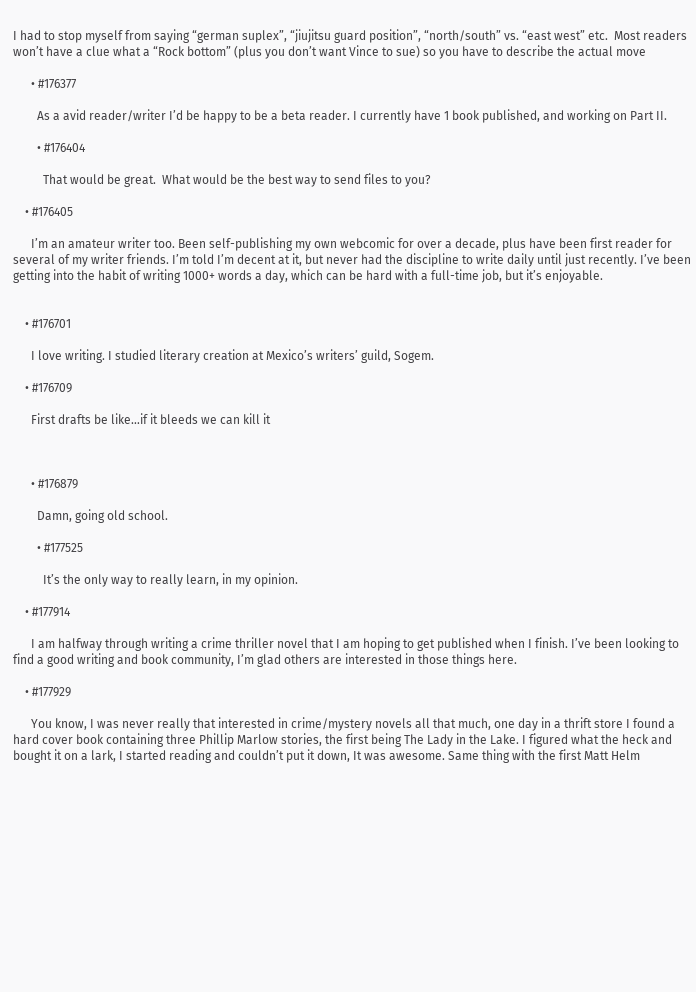I had to stop myself from saying “german suplex”, “jiujitsu guard position”, “north/south” vs. “east west” etc.  Most readers won’t have a clue what a “Rock bottom” (plus you don’t want Vince to sue) so you have to describe the actual move

      • #176377

        As a avid reader/writer I’d be happy to be a beta reader. I currently have 1 book published, and working on Part II.

        • #176404

          That would be great.  What would be the best way to send files to you?

    • #176405

      I’m an amateur writer too. Been self-publishing my own webcomic for over a decade, plus have been first reader for several of my writer friends. I’m told I’m decent at it, but never had the discipline to write daily until just recently. I’ve been getting into the habit of writing 1000+ words a day, which can be hard with a full-time job, but it’s enjoyable.


    • #176701

      I love writing. I studied literary creation at Mexico’s writers’ guild, Sogem.

    • #176709

      First drafts be like…if it bleeds we can kill it



      • #176879

        Damn, going old school.

        • #177525

          It’s the only way to really learn, in my opinion.

    • #177914

      I am halfway through writing a crime thriller novel that I am hoping to get published when I finish. I’ve been looking to find a good writing and book community, I’m glad others are interested in those things here.

    • #177929

      You know, I was never really that interested in crime/mystery novels all that much, one day in a thrift store I found a hard cover book containing three Phillip Marlow stories, the first being The Lady in the Lake. I figured what the heck and bought it on a lark, I started reading and couldn’t put it down, It was awesome. Same thing with the first Matt Helm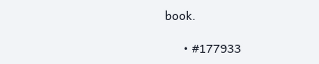book.

      • #177933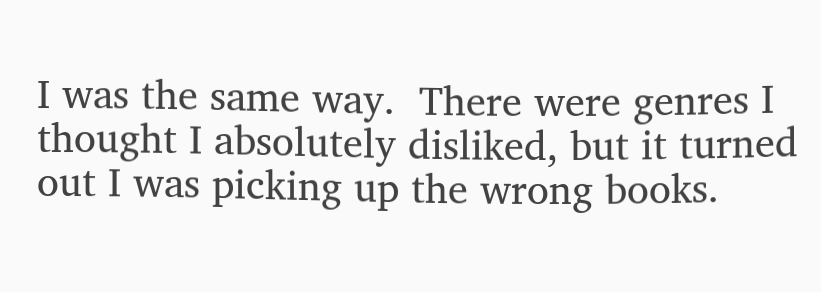I was the same way.  There were genres I thought I absolutely disliked, but it turned out I was picking up the wrong books.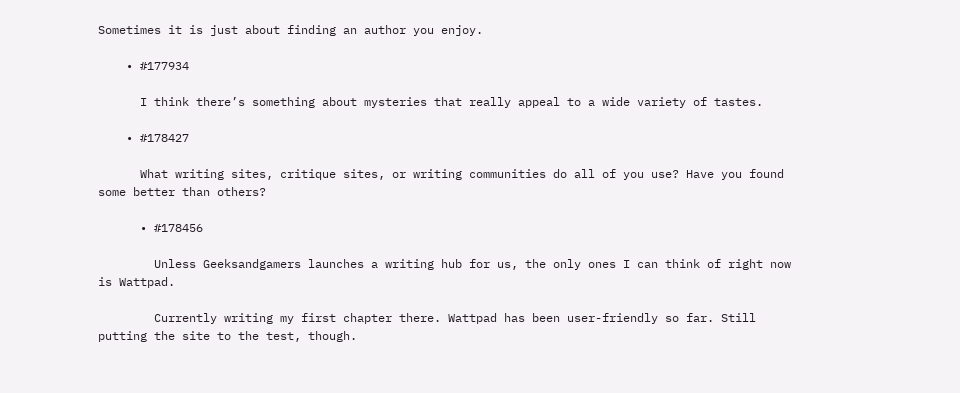Sometimes it is just about finding an author you enjoy.

    • #177934

      I think there’s something about mysteries that really appeal to a wide variety of tastes.

    • #178427

      What writing sites, critique sites, or writing communities do all of you use? Have you found some better than others?

      • #178456

        Unless Geeksandgamers launches a writing hub for us, the only ones I can think of right now is Wattpad.

        Currently writing my first chapter there. Wattpad has been user-friendly so far. Still putting the site to the test, though.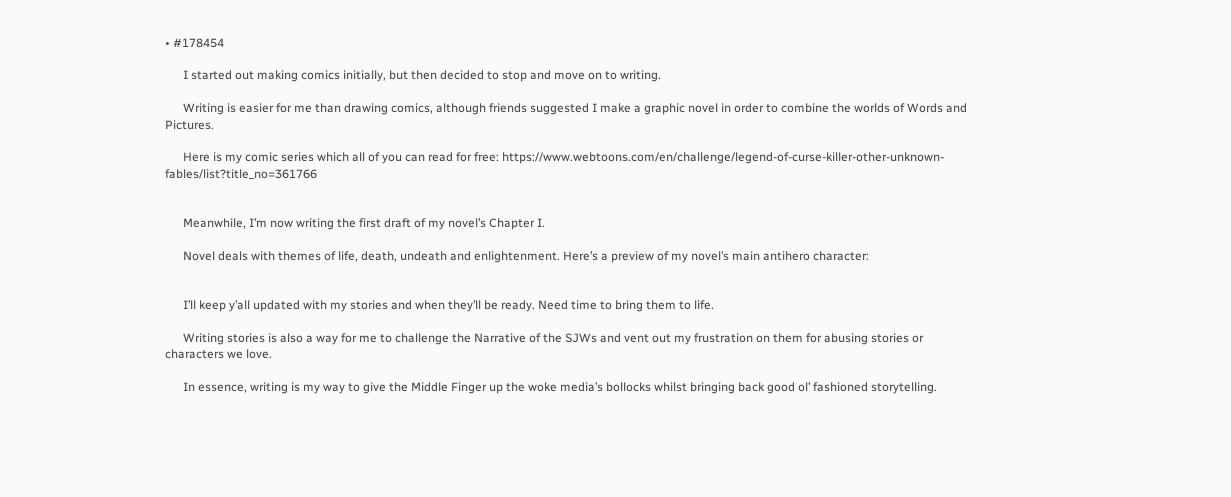• #178454

      I started out making comics initially, but then decided to stop and move on to writing.

      Writing is easier for me than drawing comics, although friends suggested I make a graphic novel in order to combine the worlds of Words and Pictures.

      Here is my comic series which all of you can read for free: https://www.webtoons.com/en/challenge/legend-of-curse-killer-other-unknown-fables/list?title_no=361766


      Meanwhile, I’m now writing the first draft of my novel’s Chapter I.

      Novel deals with themes of life, death, undeath and enlightenment. Here’s a preview of my novel’s main antihero character:


      I’ll keep y’all updated with my stories and when they’ll be ready. Need time to bring them to life.

      Writing stories is also a way for me to challenge the Narrative of the SJWs and vent out my frustration on them for abusing stories or characters we love.

      In essence, writing is my way to give the Middle Finger up the woke media’s bollocks whilst bringing back good ol’ fashioned storytelling.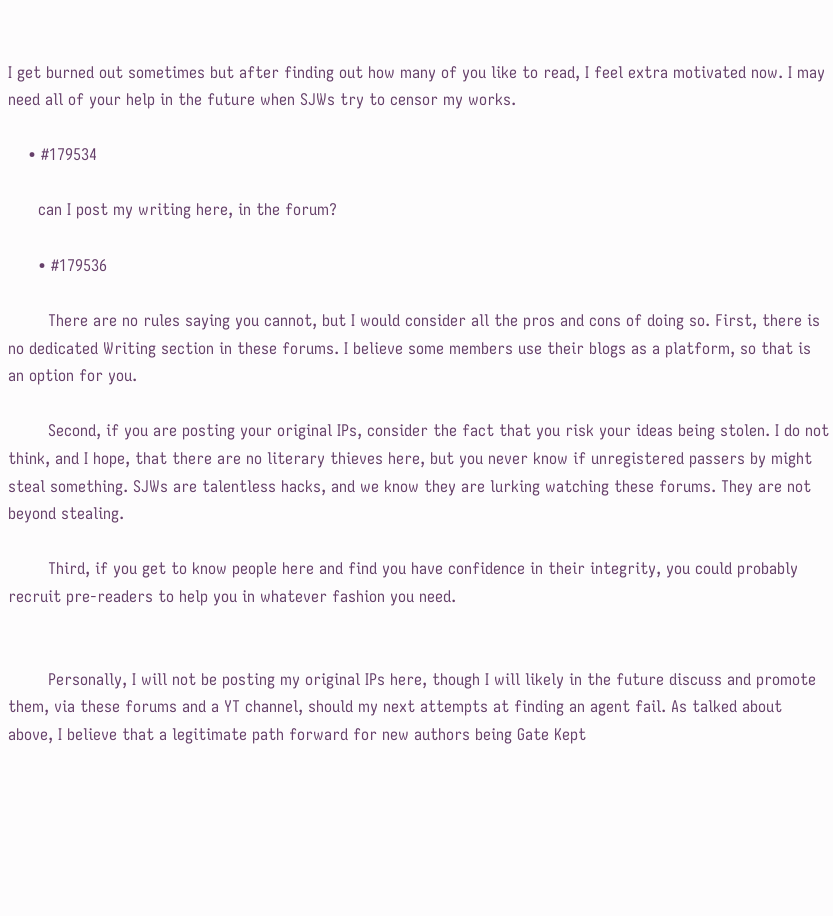I get burned out sometimes but after finding out how many of you like to read, I feel extra motivated now. I may need all of your help in the future when SJWs try to censor my works.

    • #179534

      can I post my writing here, in the forum?

      • #179536

        There are no rules saying you cannot, but I would consider all the pros and cons of doing so. First, there is no dedicated Writing section in these forums. I believe some members use their blogs as a platform, so that is an option for you.

        Second, if you are posting your original IPs, consider the fact that you risk your ideas being stolen. I do not think, and I hope, that there are no literary thieves here, but you never know if unregistered passers by might steal something. SJWs are talentless hacks, and we know they are lurking watching these forums. They are not beyond stealing.

        Third, if you get to know people here and find you have confidence in their integrity, you could probably recruit pre-readers to help you in whatever fashion you need.


        Personally, I will not be posting my original IPs here, though I will likely in the future discuss and promote them, via these forums and a YT channel, should my next attempts at finding an agent fail. As talked about above, I believe that a legitimate path forward for new authors being Gate Kept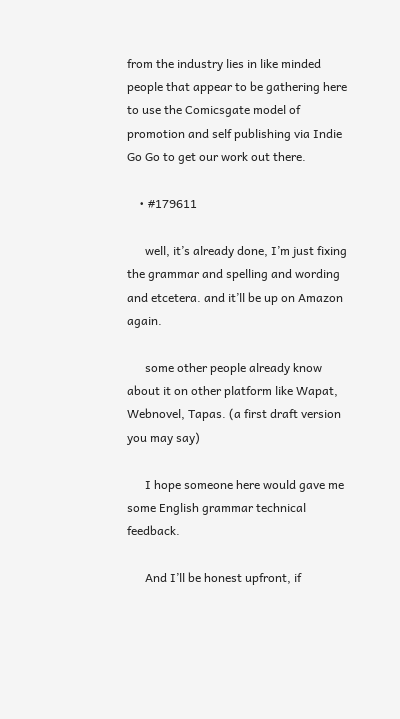from the industry lies in like minded people that appear to be gathering here to use the Comicsgate model of promotion and self publishing via Indie Go Go to get our work out there.

    • #179611

      well, it’s already done, I’m just fixing the grammar and spelling and wording and etcetera. and it’ll be up on Amazon again.

      some other people already know about it on other platform like Wapat, Webnovel, Tapas. (a first draft version you may say)

      I hope someone here would gave me some English grammar technical feedback.

      And I’ll be honest upfront, if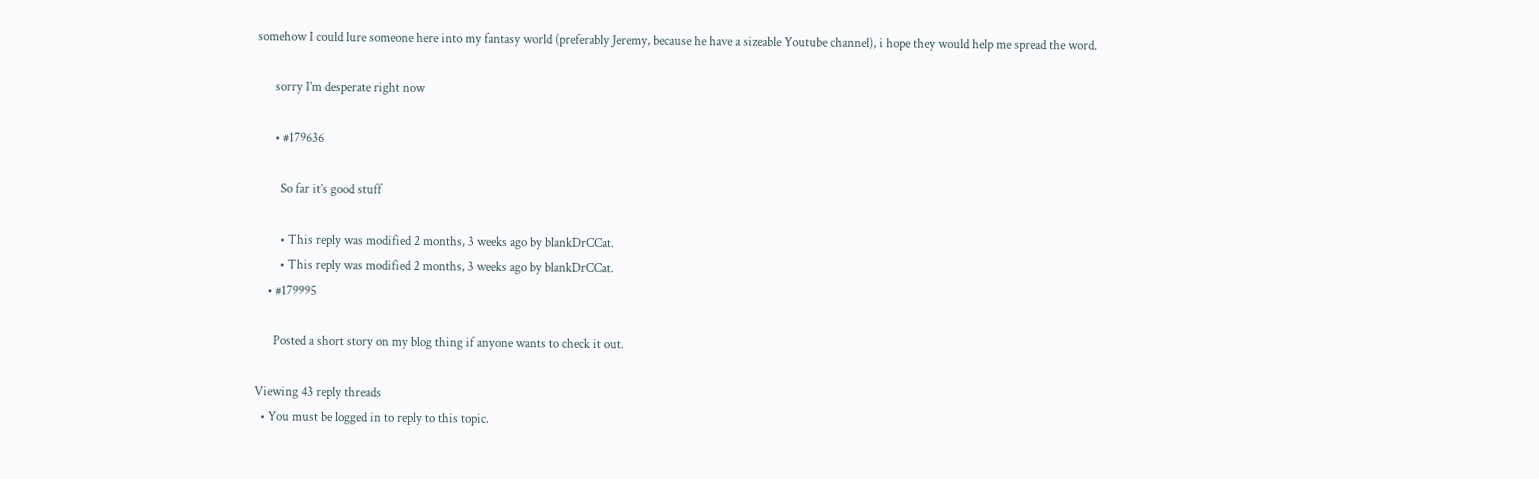somehow I could lure someone here into my fantasy world (preferably Jeremy, because he have a sizeable Youtube channel), i hope they would help me spread the word.

      sorry I’m desperate right now

      • #179636

        So far it’s good stuff

        • This reply was modified 2 months, 3 weeks ago by blankDrCCat.
        • This reply was modified 2 months, 3 weeks ago by blankDrCCat.
    • #179995

      Posted a short story on my blog thing if anyone wants to check it out.

Viewing 43 reply threads
  • You must be logged in to reply to this topic.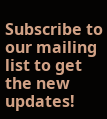Subscribe to our mailing list to get the new updates!